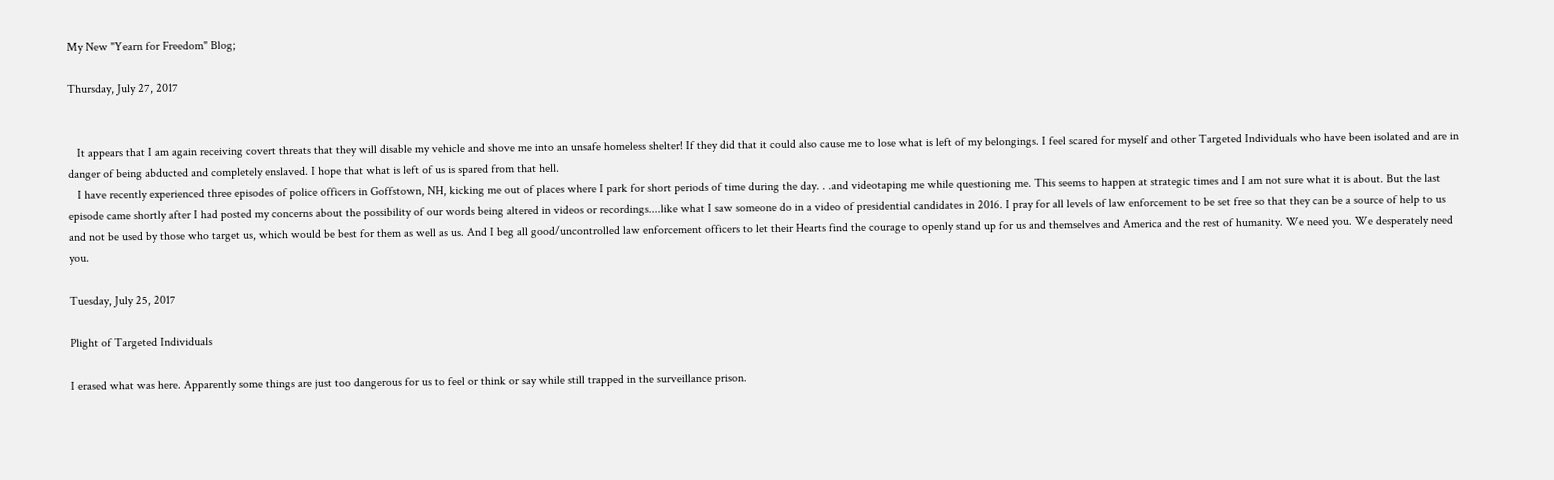My New "Yearn for Freedom" Blog;

Thursday, July 27, 2017


   It appears that I am again receiving covert threats that they will disable my vehicle and shove me into an unsafe homeless shelter! If they did that it could also cause me to lose what is left of my belongings. I feel scared for myself and other Targeted Individuals who have been isolated and are in danger of being abducted and completely enslaved. I hope that what is left of us is spared from that hell.
   I have recently experienced three episodes of police officers in Goffstown, NH, kicking me out of places where I park for short periods of time during the day. . .and videotaping me while questioning me. This seems to happen at strategic times and I am not sure what it is about. But the last episode came shortly after I had posted my concerns about the possibility of our words being altered in videos or recordings....like what I saw someone do in a video of presidential candidates in 2016. I pray for all levels of law enforcement to be set free so that they can be a source of help to us and not be used by those who target us, which would be best for them as well as us. And I beg all good/uncontrolled law enforcement officers to let their Hearts find the courage to openly stand up for us and themselves and America and the rest of humanity. We need you. We desperately need you.

Tuesday, July 25, 2017

Plight of Targeted Individuals

I erased what was here. Apparently some things are just too dangerous for us to feel or think or say while still trapped in the surveillance prison.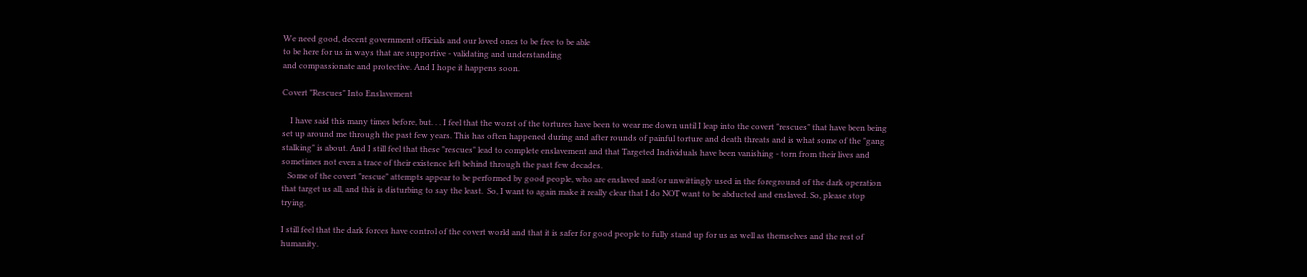We need good, decent government officials and our loved ones to be free to be able
to be here for us in ways that are supportive - validating and understanding
and compassionate and protective. And I hope it happens soon.

Covert "Rescues" Into Enslavement

    I have said this many times before, but. . . I feel that the worst of the tortures have been to wear me down until I leap into the covert "rescues" that have been being set up around me through the past few years. This has often happened during and after rounds of painful torture and death threats and is what some of the "gang stalking" is about. And I still feel that these "rescues" lead to complete enslavement and that Targeted Individuals have been vanishing - torn from their lives and sometimes not even a trace of their existence left behind through the past few decades.
   Some of the covert "rescue" attempts appear to be performed by good people, who are enslaved and/or unwittingly used in the foreground of the dark operation that target us all, and this is disturbing to say the least.  So, I want to again make it really clear that I do NOT want to be abducted and enslaved. So, please stop trying.

I still feel that the dark forces have control of the covert world and that it is safer for good people to fully stand up for us as well as themselves and the rest of humanity.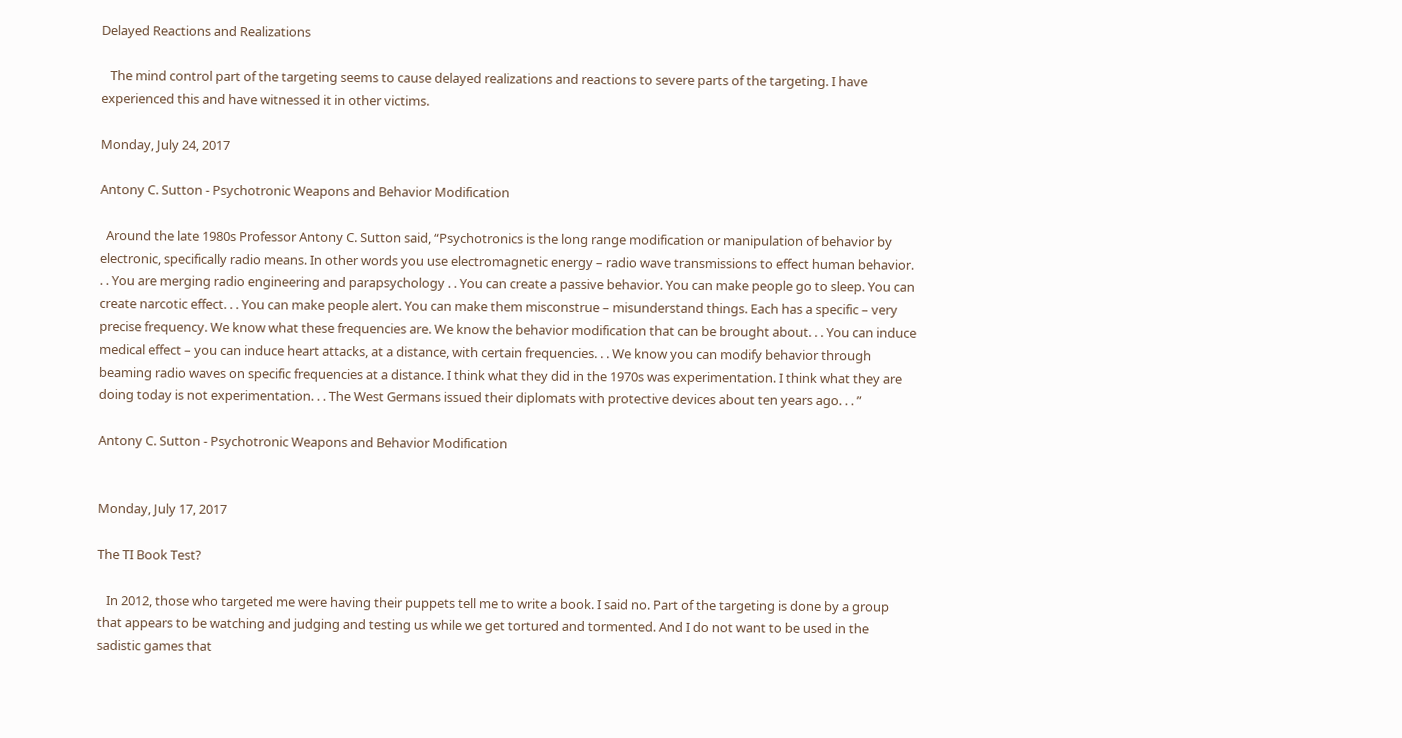Delayed Reactions and Realizations

   The mind control part of the targeting seems to cause delayed realizations and reactions to severe parts of the targeting. I have experienced this and have witnessed it in other victims.

Monday, July 24, 2017

Antony C. Sutton - Psychotronic Weapons and Behavior Modification

  Around the late 1980s Professor Antony C. Sutton said, “Psychotronics is the long range modification or manipulation of behavior by electronic, specifically radio means. In other words you use electromagnetic energy – radio wave transmissions to effect human behavior. . . You are merging radio engineering and parapsychology . . You can create a passive behavior. You can make people go to sleep. You can create narcotic effect. . . You can make people alert. You can make them misconstrue – misunderstand things. Each has a specific – very precise frequency. We know what these frequencies are. We know the behavior modification that can be brought about. . . You can induce medical effect – you can induce heart attacks, at a distance, with certain frequencies. . . We know you can modify behavior through beaming radio waves on specific frequencies at a distance. I think what they did in the 1970s was experimentation. I think what they are doing today is not experimentation. . . The West Germans issued their diplomats with protective devices about ten years ago. . . ”

Antony C. Sutton - Psychotronic Weapons and Behavior Modification


Monday, July 17, 2017

The TI Book Test?

   In 2012, those who targeted me were having their puppets tell me to write a book. I said no. Part of the targeting is done by a group that appears to be watching and judging and testing us while we get tortured and tormented. And I do not want to be used in the sadistic games that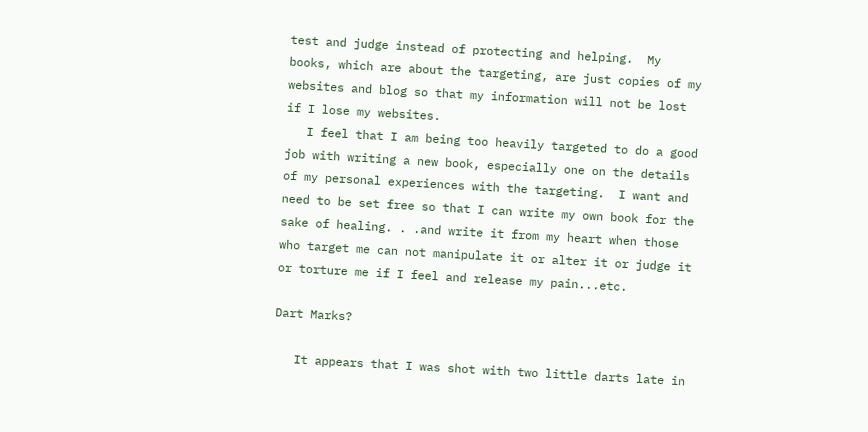test and judge instead of protecting and helping.  My books, which are about the targeting, are just copies of my websites and blog so that my information will not be lost if I lose my websites.
   I feel that I am being too heavily targeted to do a good job with writing a new book, especially one on the details of my personal experiences with the targeting.  I want and need to be set free so that I can write my own book for the sake of healing. . .and write it from my heart when those who target me can not manipulate it or alter it or judge it or torture me if I feel and release my pain...etc.

Dart Marks?

   It appears that I was shot with two little darts late in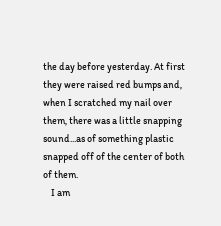the day before yesterday. At first they were raised red bumps and, when I scratched my nail over them, there was a little snapping sound...as of something plastic snapped off of the center of both of them.
    I am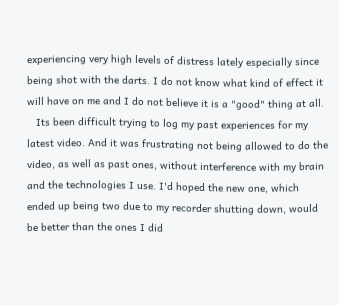experiencing very high levels of distress lately especially since being shot with the darts. I do not know what kind of effect it will have on me and I do not believe it is a "good" thing at all.
   Its been difficult trying to log my past experiences for my latest video. And it was frustrating not being allowed to do the video, as well as past ones, without interference with my brain and the technologies I use. I'd hoped the new one, which ended up being two due to my recorder shutting down, would be better than the ones I did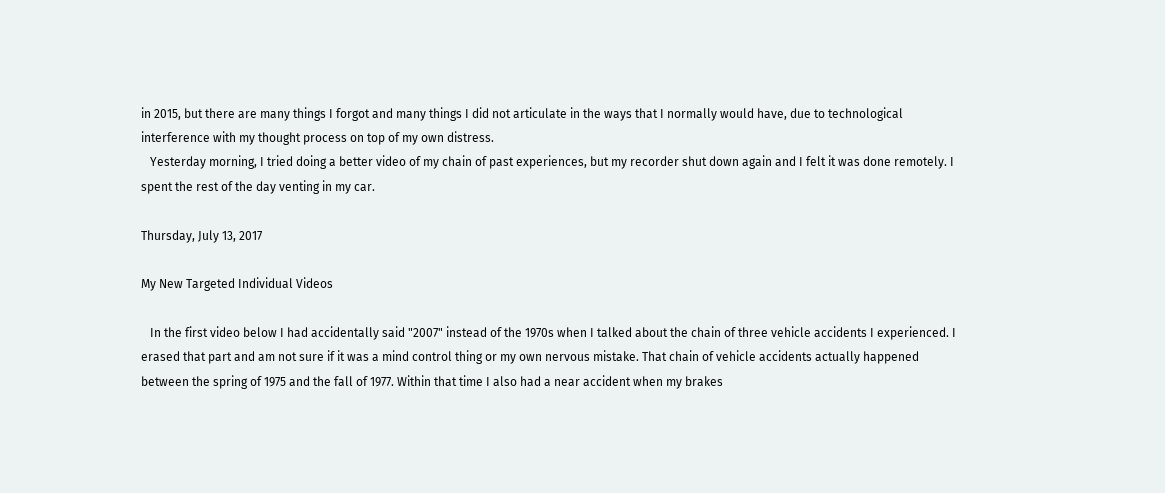in 2015, but there are many things I forgot and many things I did not articulate in the ways that I normally would have, due to technological interference with my thought process on top of my own distress.
   Yesterday morning, I tried doing a better video of my chain of past experiences, but my recorder shut down again and I felt it was done remotely. I spent the rest of the day venting in my car.

Thursday, July 13, 2017

My New Targeted Individual Videos

   In the first video below I had accidentally said "2007" instead of the 1970s when I talked about the chain of three vehicle accidents I experienced. I erased that part and am not sure if it was a mind control thing or my own nervous mistake. That chain of vehicle accidents actually happened between the spring of 1975 and the fall of 1977. Within that time I also had a near accident when my brakes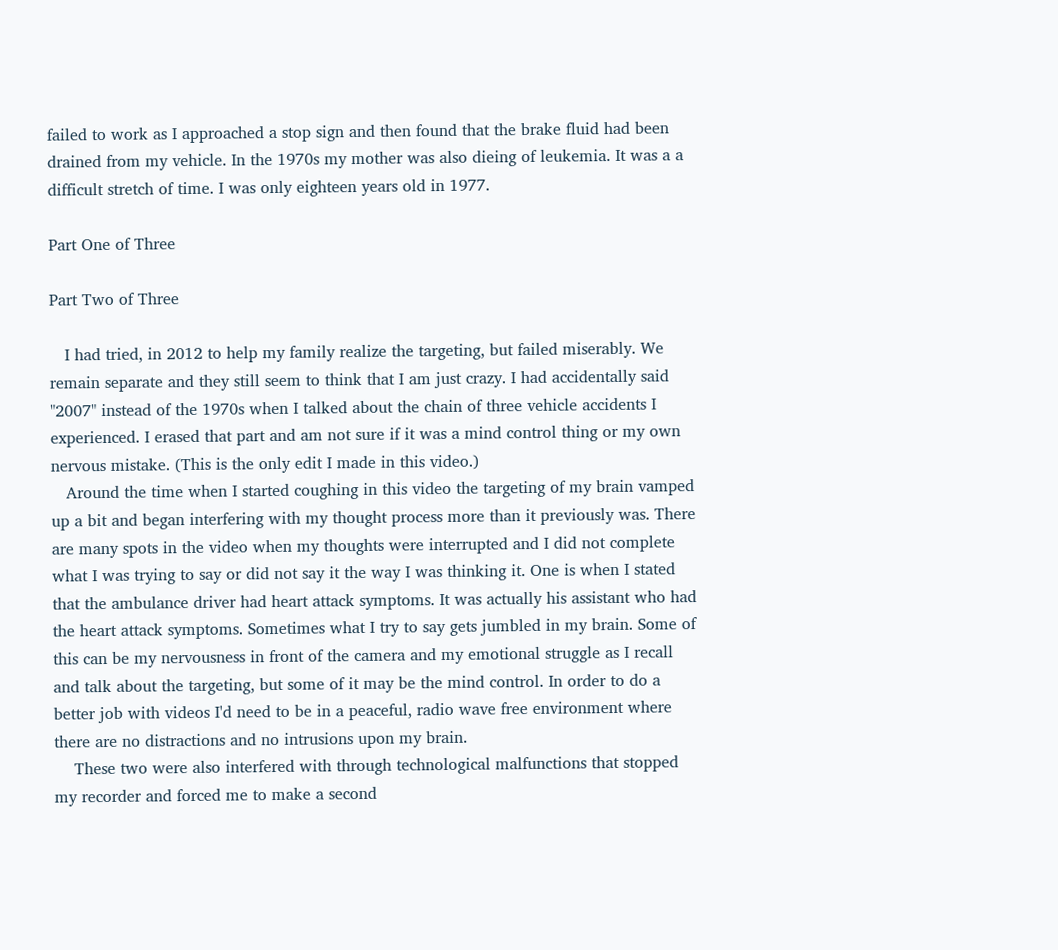failed to work as I approached a stop sign and then found that the brake fluid had been drained from my vehicle. In the 1970s my mother was also dieing of leukemia. It was a a difficult stretch of time. I was only eighteen years old in 1977.

Part One of Three

Part Two of Three

   I had tried, in 2012 to help my family realize the targeting, but failed miserably. We remain separate and they still seem to think that I am just crazy. I had accidentally said "2007" instead of the 1970s when I talked about the chain of three vehicle accidents I experienced. I erased that part and am not sure if it was a mind control thing or my own nervous mistake. (This is the only edit I made in this video.)
   Around the time when I started coughing in this video the targeting of my brain vamped up a bit and began interfering with my thought process more than it previously was. There are many spots in the video when my thoughts were interrupted and I did not complete what I was trying to say or did not say it the way I was thinking it. One is when I stated that the ambulance driver had heart attack symptoms. It was actually his assistant who had the heart attack symptoms. Sometimes what I try to say gets jumbled in my brain. Some of this can be my nervousness in front of the camera and my emotional struggle as I recall and talk about the targeting, but some of it may be the mind control. In order to do a better job with videos I'd need to be in a peaceful, radio wave free environment where there are no distractions and no intrusions upon my brain.
    These two were also interfered with through technological malfunctions that stopped my recorder and forced me to make a second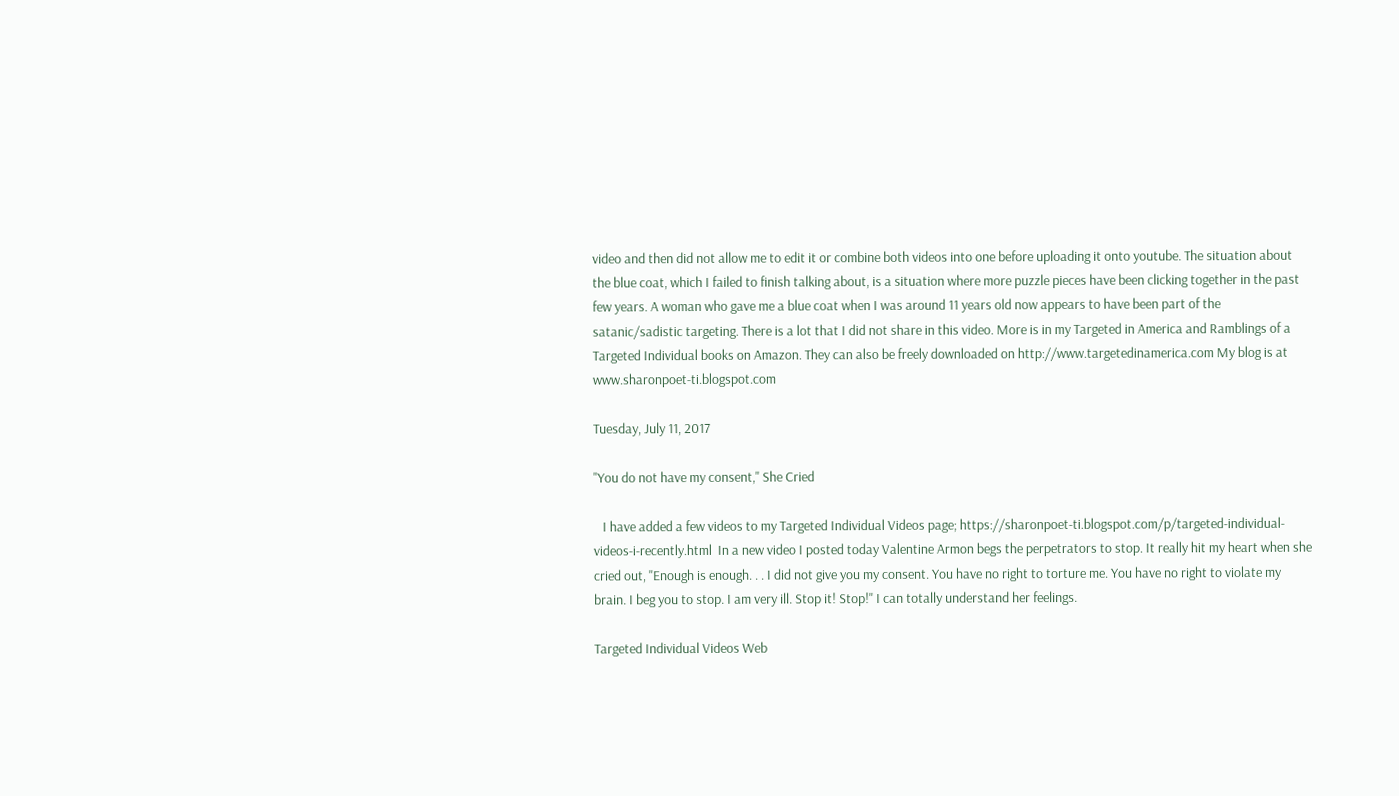video and then did not allow me to edit it or combine both videos into one before uploading it onto youtube. The situation about the blue coat, which I failed to finish talking about, is a situation where more puzzle pieces have been clicking together in the past few years. A woman who gave me a blue coat when I was around 11 years old now appears to have been part of the satanic/sadistic targeting. There is a lot that I did not share in this video. More is in my Targeted in America and Ramblings of a Targeted Individual books on Amazon. They can also be freely downloaded on http://www.targetedinamerica.com My blog is at www.sharonpoet-ti.blogspot.com

Tuesday, July 11, 2017

"You do not have my consent," She Cried

   I have added a few videos to my Targeted Individual Videos page; https://sharonpoet-ti.blogspot.com/p/targeted-individual-videos-i-recently.html  In a new video I posted today Valentine Armon begs the perpetrators to stop. It really hit my heart when she cried out, "Enough is enough. . . I did not give you my consent. You have no right to torture me. You have no right to violate my brain. I beg you to stop. I am very ill. Stop it! Stop!" I can totally understand her feelings.

Targeted Individual Videos Web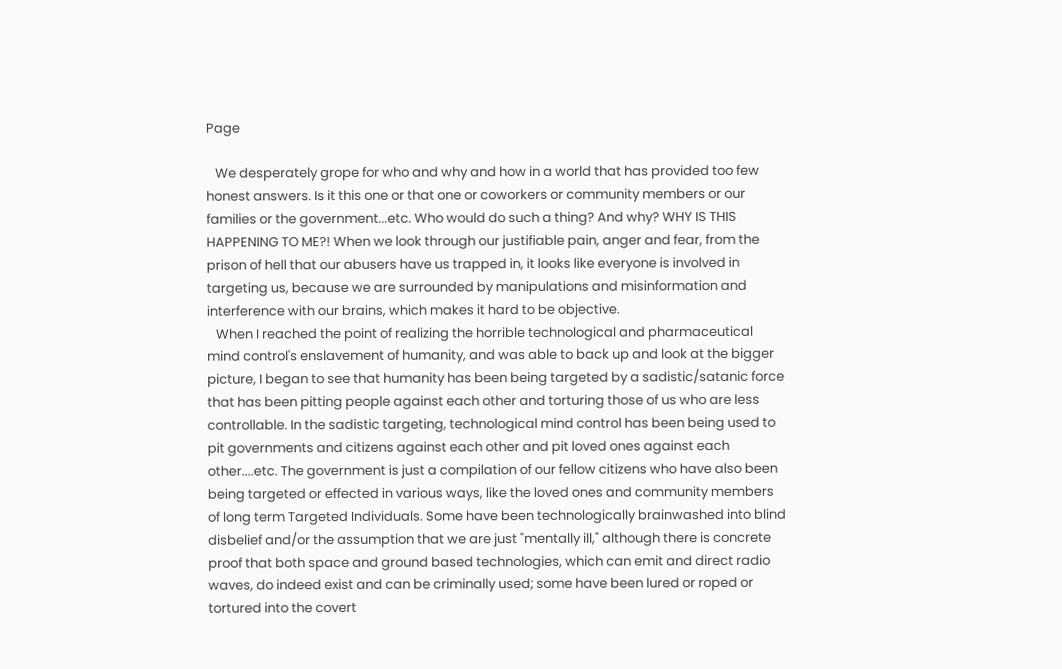Page

   We desperately grope for who and why and how in a world that has provided too few honest answers. Is it this one or that one or coworkers or community members or our families or the government...etc. Who would do such a thing? And why? WHY IS THIS HAPPENING TO ME?! When we look through our justifiable pain, anger and fear, from the prison of hell that our abusers have us trapped in, it looks like everyone is involved in targeting us, because we are surrounded by manipulations and misinformation and interference with our brains, which makes it hard to be objective.
   When I reached the point of realizing the horrible technological and pharmaceutical mind control's enslavement of humanity, and was able to back up and look at the bigger picture, I began to see that humanity has been being targeted by a sadistic/satanic force that has been pitting people against each other and torturing those of us who are less controllable. In the sadistic targeting, technological mind control has been being used to pit governments and citizens against each other and pit loved ones against each other....etc. The government is just a compilation of our fellow citizens who have also been being targeted or effected in various ways, like the loved ones and community members of long term Targeted Individuals. Some have been technologically brainwashed into blind disbelief and/or the assumption that we are just "mentally ill," although there is concrete proof that both space and ground based technologies, which can emit and direct radio waves, do indeed exist and can be criminally used; some have been lured or roped or tortured into the covert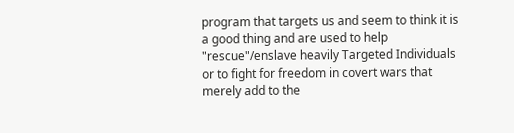program that targets us and seem to think it is a good thing and are used to help "rescue"/enslave heavily Targeted Individuals or to fight for freedom in covert wars that merely add to the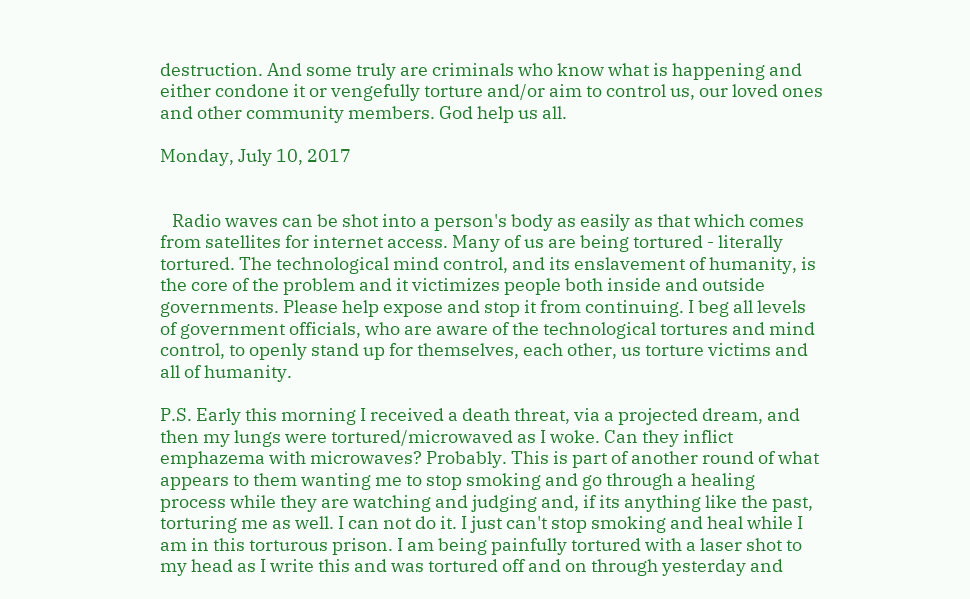destruction. And some truly are criminals who know what is happening and either condone it or vengefully torture and/or aim to control us, our loved ones and other community members. God help us all.

Monday, July 10, 2017


   Radio waves can be shot into a person's body as easily as that which comes from satellites for internet access. Many of us are being tortured - literally tortured. The technological mind control, and its enslavement of humanity, is the core of the problem and it victimizes people both inside and outside governments. Please help expose and stop it from continuing. I beg all levels of government officials, who are aware of the technological tortures and mind control, to openly stand up for themselves, each other, us torture victims and all of humanity.

P.S. Early this morning I received a death threat, via a projected dream, and then my lungs were tortured/microwaved as I woke. Can they inflict emphazema with microwaves? Probably. This is part of another round of what appears to them wanting me to stop smoking and go through a healing process while they are watching and judging and, if its anything like the past, torturing me as well. I can not do it. I just can't stop smoking and heal while I am in this torturous prison. I am being painfully tortured with a laser shot to my head as I write this and was tortured off and on through yesterday and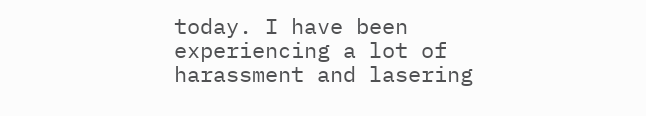today. I have been experiencing a lot of harassment and lasering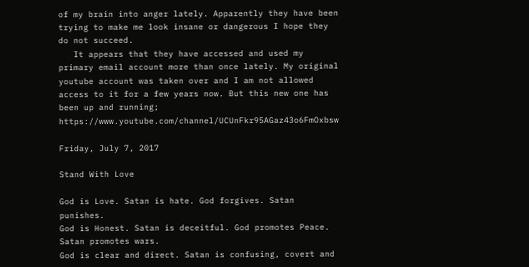of my brain into anger lately. Apparently they have been trying to make me look insane or dangerous I hope they do not succeed.
   It appears that they have accessed and used my primary email account more than once lately. My original youtube account was taken over and I am not allowed access to it for a few years now. But this new one has been up and running; https://www.youtube.com/channel/UCUnFkr95AGaz43o6FmOxbsw

Friday, July 7, 2017

Stand With Love

God is Love. Satan is hate. God forgives. Satan punishes.
God is Honest. Satan is deceitful. God promotes Peace. Satan promotes wars.
God is clear and direct. Satan is confusing, covert and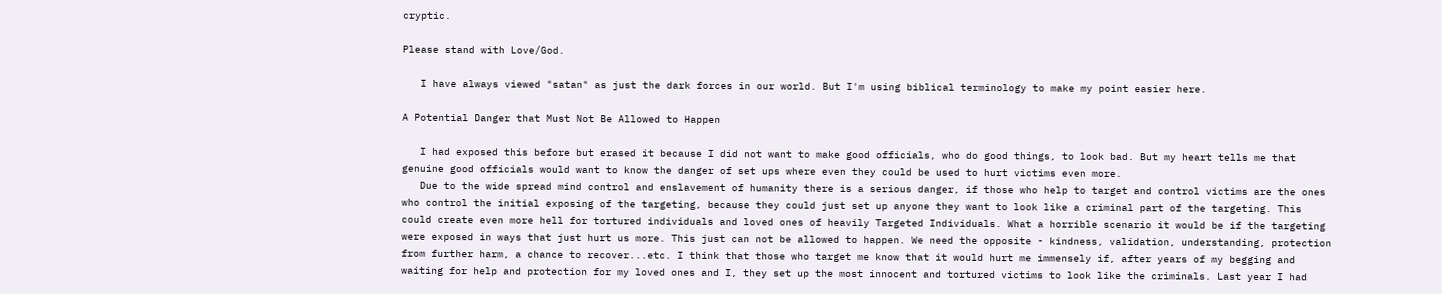cryptic.

Please stand with Love/God.

   I have always viewed "satan" as just the dark forces in our world. But I'm using biblical terminology to make my point easier here.

A Potential Danger that Must Not Be Allowed to Happen

   I had exposed this before but erased it because I did not want to make good officials, who do good things, to look bad. But my heart tells me that genuine good officials would want to know the danger of set ups where even they could be used to hurt victims even more.
   Due to the wide spread mind control and enslavement of humanity there is a serious danger, if those who help to target and control victims are the ones who control the initial exposing of the targeting, because they could just set up anyone they want to look like a criminal part of the targeting. This could create even more hell for tortured individuals and loved ones of heavily Targeted Individuals. What a horrible scenario it would be if the targeting were exposed in ways that just hurt us more. This just can not be allowed to happen. We need the opposite - kindness, validation, understanding, protection from further harm, a chance to recover...etc. I think that those who target me know that it would hurt me immensely if, after years of my begging and waiting for help and protection for my loved ones and I, they set up the most innocent and tortured victims to look like the criminals. Last year I had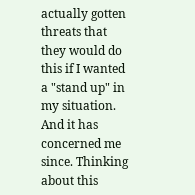actually gotten threats that they would do this if I wanted a "stand up" in my situation. And it has concerned me since. Thinking about this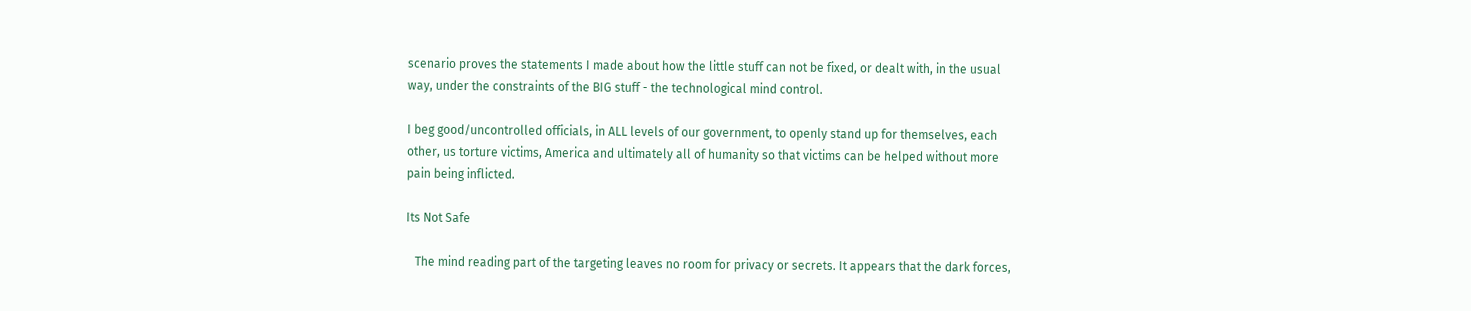scenario proves the statements I made about how the little stuff can not be fixed, or dealt with, in the usual way, under the constraints of the BIG stuff - the technological mind control.

I beg good/uncontrolled officials, in ALL levels of our government, to openly stand up for themselves, each other, us torture victims, America and ultimately all of humanity so that victims can be helped without more pain being inflicted.

Its Not Safe

   The mind reading part of the targeting leaves no room for privacy or secrets. It appears that the dark forces,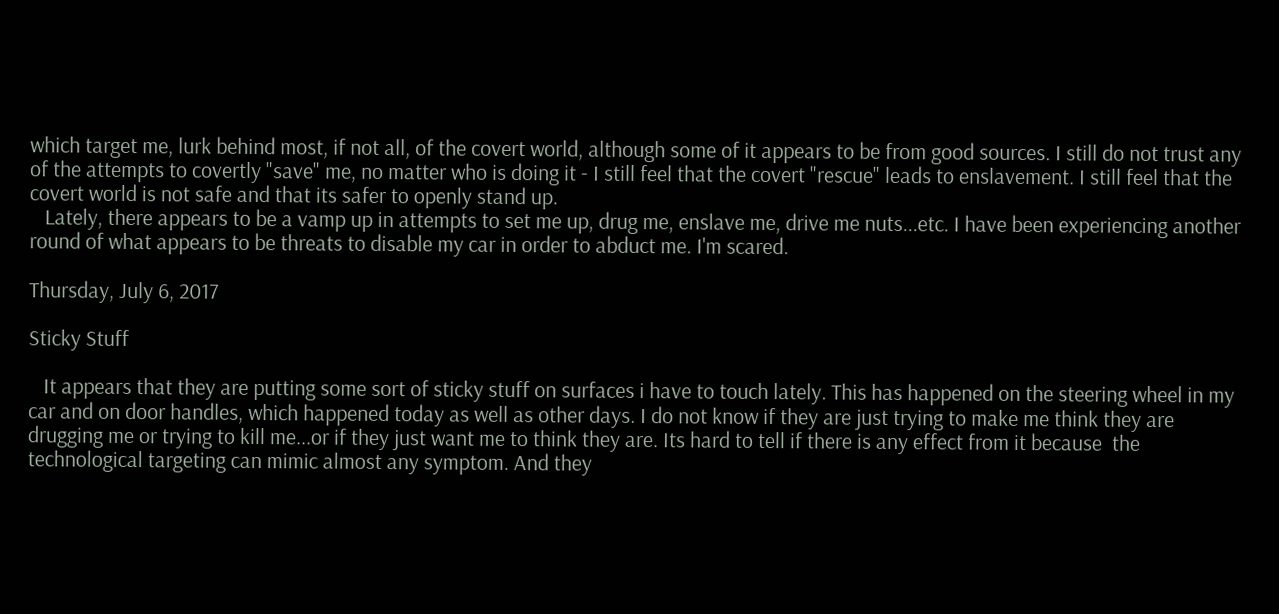which target me, lurk behind most, if not all, of the covert world, although some of it appears to be from good sources. I still do not trust any of the attempts to covertly "save" me, no matter who is doing it - I still feel that the covert "rescue" leads to enslavement. I still feel that the covert world is not safe and that its safer to openly stand up.
   Lately, there appears to be a vamp up in attempts to set me up, drug me, enslave me, drive me nuts...etc. I have been experiencing another round of what appears to be threats to disable my car in order to abduct me. I'm scared.

Thursday, July 6, 2017

Sticky Stuff

   It appears that they are putting some sort of sticky stuff on surfaces i have to touch lately. This has happened on the steering wheel in my car and on door handles, which happened today as well as other days. I do not know if they are just trying to make me think they are drugging me or trying to kill me...or if they just want me to think they are. Its hard to tell if there is any effect from it because  the technological targeting can mimic almost any symptom. And they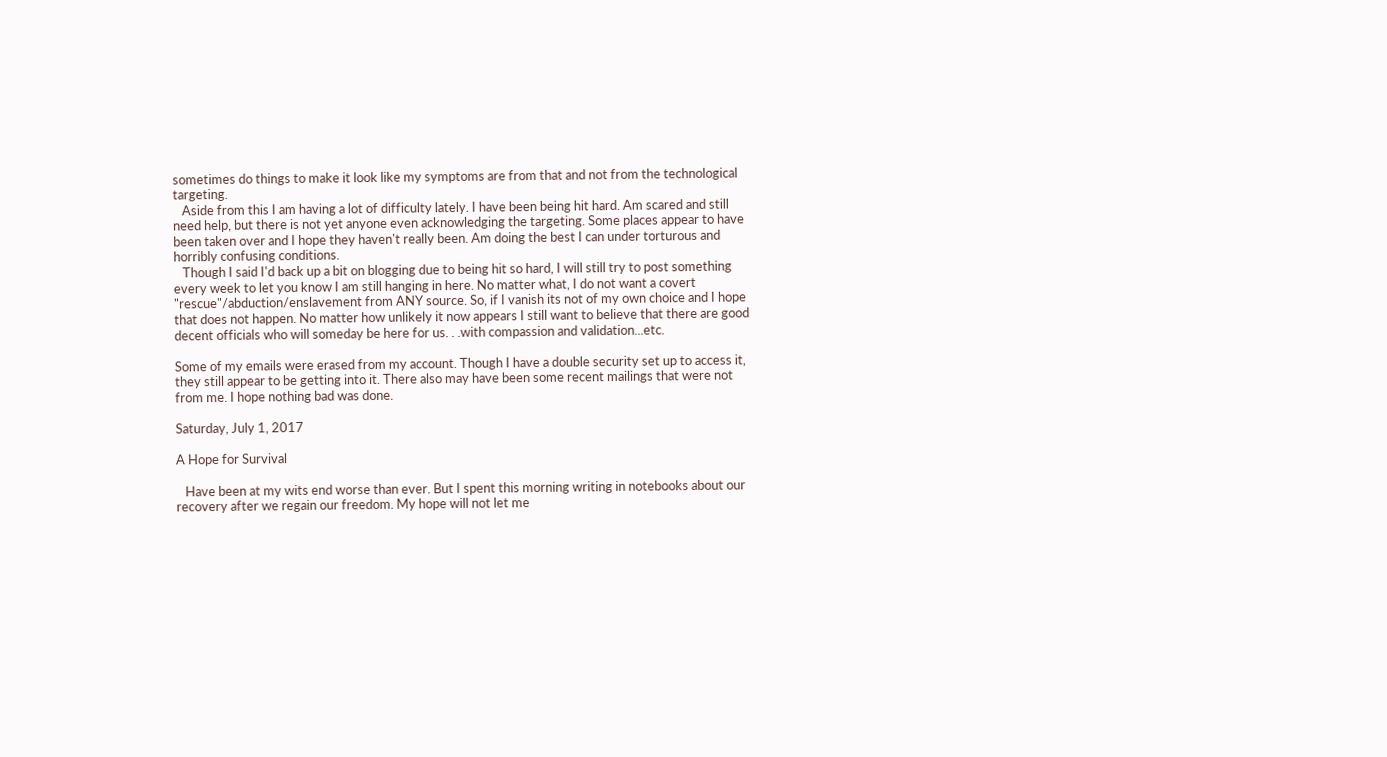sometimes do things to make it look like my symptoms are from that and not from the technological targeting.
   Aside from this I am having a lot of difficulty lately. I have been being hit hard. Am scared and still need help, but there is not yet anyone even acknowledging the targeting. Some places appear to have been taken over and I hope they haven't really been. Am doing the best I can under torturous and horribly confusing conditions.
   Though I said I'd back up a bit on blogging due to being hit so hard, I will still try to post something every week to let you know I am still hanging in here. No matter what, I do not want a covert "rescue"/abduction/enslavement from ANY source. So, if I vanish its not of my own choice and I hope that does not happen. No matter how unlikely it now appears I still want to believe that there are good decent officials who will someday be here for us. . .with compassion and validation...etc.

Some of my emails were erased from my account. Though I have a double security set up to access it, they still appear to be getting into it. There also may have been some recent mailings that were not from me. I hope nothing bad was done.

Saturday, July 1, 2017

A Hope for Survival

   Have been at my wits end worse than ever. But I spent this morning writing in notebooks about our recovery after we regain our freedom. My hope will not let me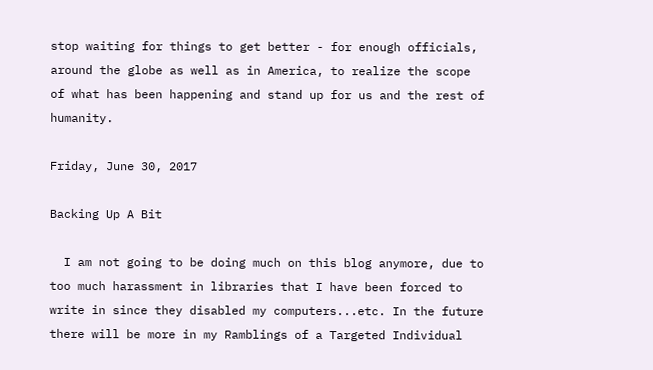stop waiting for things to get better - for enough officials, around the globe as well as in America, to realize the scope of what has been happening and stand up for us and the rest of humanity.

Friday, June 30, 2017

Backing Up A Bit

  I am not going to be doing much on this blog anymore, due to too much harassment in libraries that I have been forced to write in since they disabled my computers...etc. In the future there will be more in my Ramblings of a Targeted Individual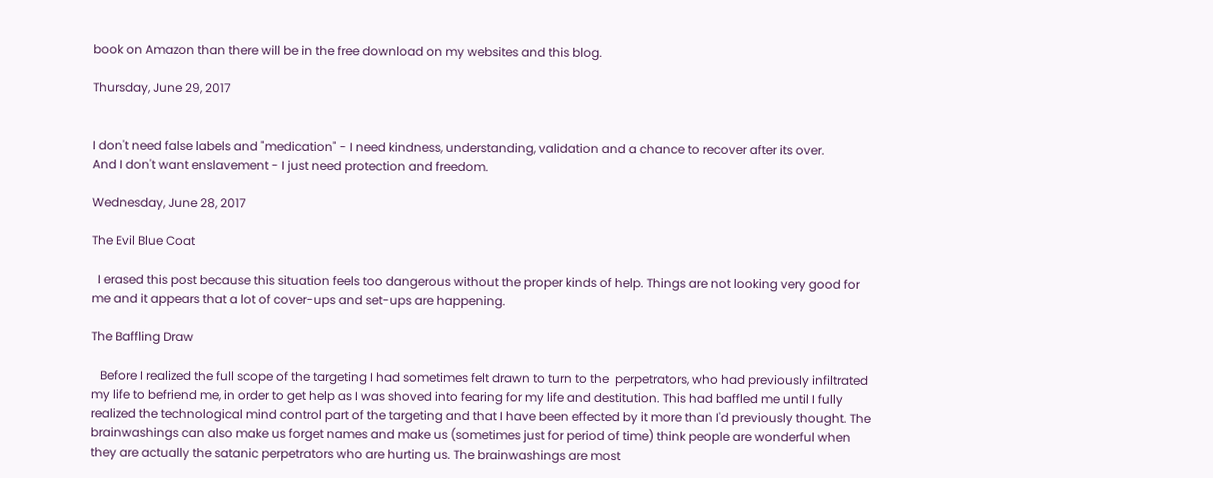book on Amazon than there will be in the free download on my websites and this blog.

Thursday, June 29, 2017


I don't need false labels and "medication" - I need kindness, understanding, validation and a chance to recover after its over.
And I don't want enslavement - I just need protection and freedom.

Wednesday, June 28, 2017

The Evil Blue Coat

  I erased this post because this situation feels too dangerous without the proper kinds of help. Things are not looking very good for me and it appears that a lot of cover-ups and set-ups are happening.

The Baffling Draw

   Before I realized the full scope of the targeting I had sometimes felt drawn to turn to the  perpetrators, who had previously infiltrated my life to befriend me, in order to get help as I was shoved into fearing for my life and destitution. This had baffled me until I fully realized the technological mind control part of the targeting and that I have been effected by it more than I'd previously thought. The brainwashings can also make us forget names and make us (sometimes just for period of time) think people are wonderful when they are actually the satanic perpetrators who are hurting us. The brainwashings are most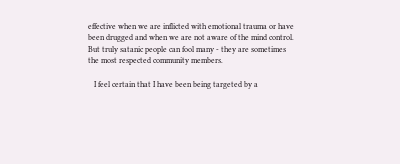effective when we are inflicted with emotional trauma or have been drugged and when we are not aware of the mind control. But truly satanic people can fool many - they are sometimes the most respected community members.

   I feel certain that I have been being targeted by a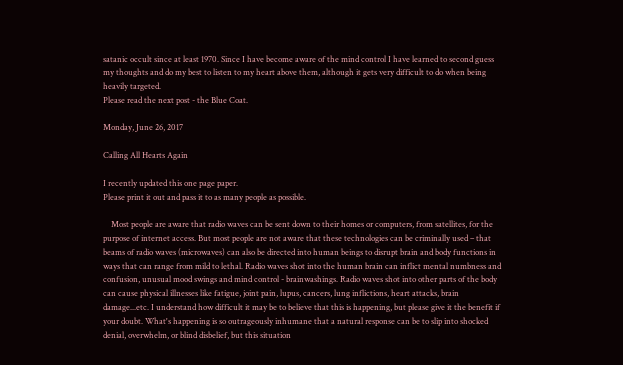satanic occult since at least 1970. Since I have become aware of the mind control I have learned to second guess my thoughts and do my best to listen to my heart above them, although it gets very difficult to do when being heavily targeted.
Please read the next post - the Blue Coat.

Monday, June 26, 2017

Calling All Hearts Again

I recently updated this one page paper.
Please print it out and pass it to as many people as possible.

    Most people are aware that radio waves can be sent down to their homes or computers, from satellites, for the purpose of internet access. But most people are not aware that these technologies can be criminally used – that beams of radio waves (microwaves) can also be directed into human beings to disrupt brain and body functions in ways that can range from mild to lethal. Radio waves shot into the human brain can inflict mental numbness and confusion, unusual mood swings and mind control - brainwashings. Radio waves shot into other parts of the body can cause physical illnesses like fatigue, joint pain, lupus, cancers, lung inflictions, heart attacks, brain damage...etc. I understand how difficult it may be to believe that this is happening, but please give it the benefit if your doubt. What's happening is so outrageously inhumane that a natural response can be to slip into shocked denial, overwhelm, or blind disbelief, but this situation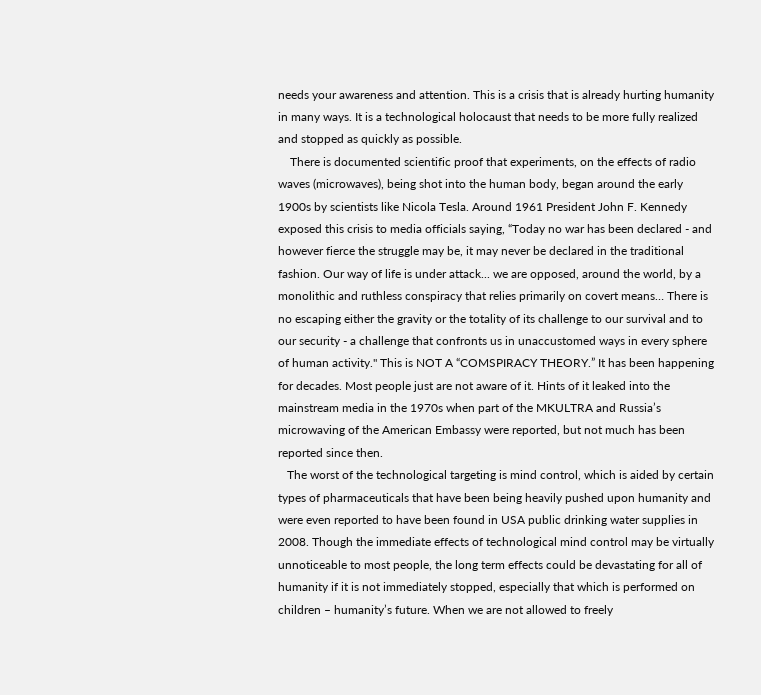needs your awareness and attention. This is a crisis that is already hurting humanity in many ways. It is a technological holocaust that needs to be more fully realized and stopped as quickly as possible.
    There is documented scientific proof that experiments, on the effects of radio waves (microwaves), being shot into the human body, began around the early 1900s by scientists like Nicola Tesla. Around 1961 President John F. Kennedy exposed this crisis to media officials saying, “Today no war has been declared - and however fierce the struggle may be, it may never be declared in the traditional fashion. Our way of life is under attack... we are opposed, around the world, by a monolithic and ruthless conspiracy that relies primarily on covert means… There is no escaping either the gravity or the totality of its challenge to our survival and to our security - a challenge that confronts us in unaccustomed ways in every sphere of human activity." This is NOT A “COMSPIRACY THEORY.” It has been happening for decades. Most people just are not aware of it. Hints of it leaked into the mainstream media in the 1970s when part of the MKULTRA and Russia’s microwaving of the American Embassy were reported, but not much has been reported since then.
   The worst of the technological targeting is mind control, which is aided by certain types of pharmaceuticals that have been being heavily pushed upon humanity and were even reported to have been found in USA public drinking water supplies in 2008. Though the immediate effects of technological mind control may be virtually unnoticeable to most people, the long term effects could be devastating for all of humanity if it is not immediately stopped, especially that which is performed on children – humanity’s future. When we are not allowed to freely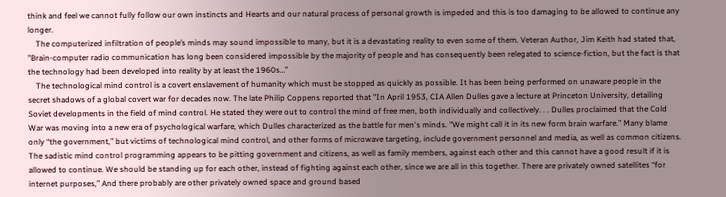think and feel we cannot fully follow our own instincts and Hearts and our natural process of personal growth is impeded and this is too damaging to be allowed to continue any longer.
    The computerized infiltration of people’s minds may sound impossible to many, but it is a devastating reality to even some of them. Veteran Author, Jim Keith had stated that, "Brain-computer radio communication has long been considered impossible by the majority of people and has consequently been relegated to science-fiction, but the fact is that the technology had been developed into reality by at least the 1960s…”
    The technological mind control is a covert enslavement of humanity which must be stopped as quickly as possible. It has been being performed on unaware people in the secret shadows of a global covert war for decades now. The late Philip Coppens reported that "In April 1953, CIA Allen Dulles gave a lecture at Princeton University, detailing Soviet developments in the field of mind control. He stated they were out to control the mind of free men, both individually and collectively. . . Dulles proclaimed that the Cold War was moving into a new era of psychological warfare, which Dulles characterized as the battle for men's minds. "We might call it in its new form brain warfare.” Many blame only “the government,” but victims of technological mind control, and other forms of microwave targeting, include government personnel and media, as well as common citizens. The sadistic mind control programming appears to be pitting government and citizens, as well as family members, against each other and this cannot have a good result if it is allowed to continue. We should be standing up for each other, instead of fighting against each other, since we are all in this together. There are privately owned satellites “for internet purposes,” And there probably are other privately owned space and ground based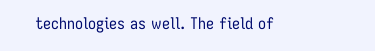technologies as well. The field of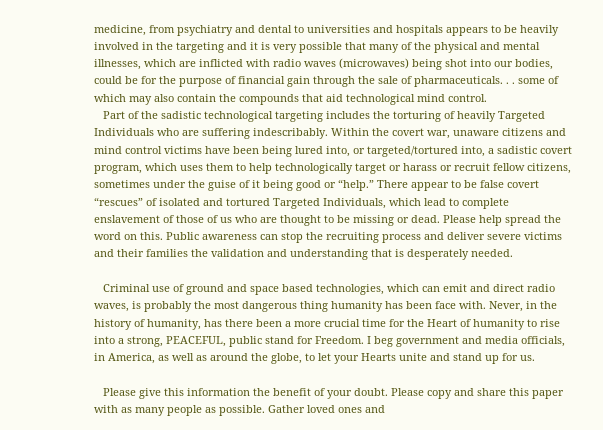medicine, from psychiatry and dental to universities and hospitals appears to be heavily involved in the targeting and it is very possible that many of the physical and mental illnesses, which are inflicted with radio waves (microwaves) being shot into our bodies, could be for the purpose of financial gain through the sale of pharmaceuticals. . . some of which may also contain the compounds that aid technological mind control.
   Part of the sadistic technological targeting includes the torturing of heavily Targeted Individuals who are suffering indescribably. Within the covert war, unaware citizens and mind control victims have been being lured into, or targeted/tortured into, a sadistic covert program, which uses them to help technologically target or harass or recruit fellow citizens, sometimes under the guise of it being good or “help.” There appear to be false covert “rescues” of isolated and tortured Targeted Individuals, which lead to complete enslavement of those of us who are thought to be missing or dead. Please help spread the word on this. Public awareness can stop the recruiting process and deliver severe victims and their families the validation and understanding that is desperately needed.

   Criminal use of ground and space based technologies, which can emit and direct radio waves, is probably the most dangerous thing humanity has been face with. Never, in the history of humanity, has there been a more crucial time for the Heart of humanity to rise into a strong, PEACEFUL, public stand for Freedom. I beg government and media officials, in America, as well as around the globe, to let your Hearts unite and stand up for us.

   Please give this information the benefit of your doubt. Please copy and share this paper with as many people as possible. Gather loved ones and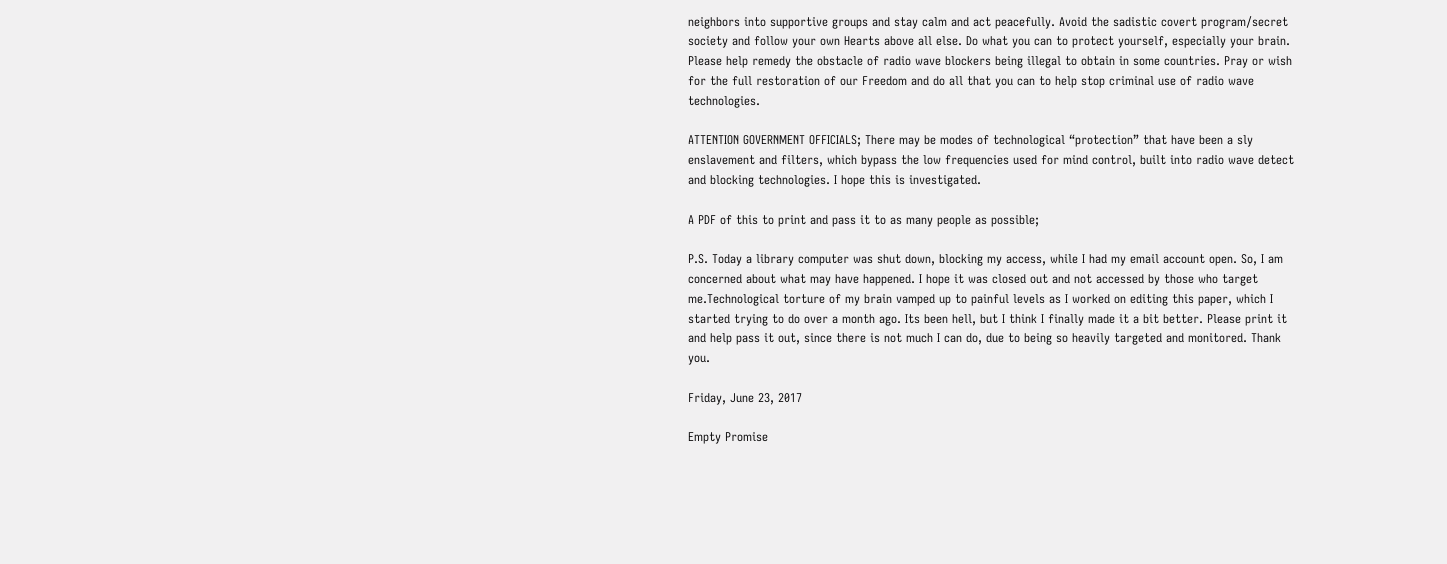neighbors into supportive groups and stay calm and act peacefully. Avoid the sadistic covert program/secret society and follow your own Hearts above all else. Do what you can to protect yourself, especially your brain. Please help remedy the obstacle of radio wave blockers being illegal to obtain in some countries. Pray or wish for the full restoration of our Freedom and do all that you can to help stop criminal use of radio wave technologies.

ATTENTION GOVERNMENT OFFICIALS; There may be modes of technological “protection” that have been a sly enslavement and filters, which bypass the low frequencies used for mind control, built into radio wave detect and blocking technologies. I hope this is investigated.

A PDF of this to print and pass it to as many people as possible;

P.S. Today a library computer was shut down, blocking my access, while I had my email account open. So, I am concerned about what may have happened. I hope it was closed out and not accessed by those who target me.Technological torture of my brain vamped up to painful levels as I worked on editing this paper, which I started trying to do over a month ago. Its been hell, but I think I finally made it a bit better. Please print it and help pass it out, since there is not much I can do, due to being so heavily targeted and monitored. Thank you.

Friday, June 23, 2017

Empty Promise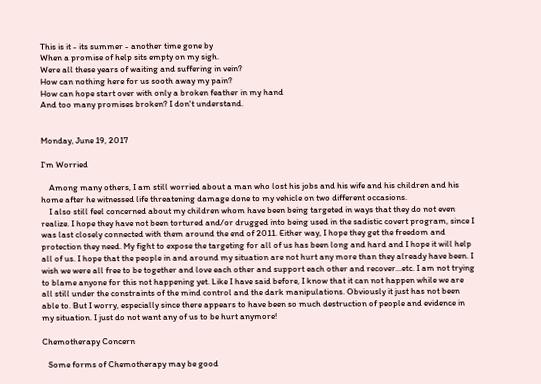This is it - its summer - another time gone by
When a promise of help sits empty on my sigh.
Were all these years of waiting and suffering in vein?
How can nothing here for us sooth away my pain?
How can hope start over with only a broken feather in my hand
And too many promises broken? I don't understand.


Monday, June 19, 2017

I'm Worried

    Among many others, I am still worried about a man who lost his jobs and his wife and his children and his home after he witnessed life threatening damage done to my vehicle on two different occasions.
    I also still feel concerned about my children whom have been being targeted in ways that they do not even realize. I hope they have not been tortured and/or drugged into being used in the sadistic covert program, since I was last closely connected with them around the end of 2011. Either way, I hope they get the freedom and protection they need. My fight to expose the targeting for all of us has been long and hard and I hope it will help all of us. I hope that the people in and around my situation are not hurt any more than they already have been. I wish we were all free to be together and love each other and support each other and recover...etc. I am not trying to blame anyone for this not happening yet. Like I have said before, I know that it can not happen while we are all still under the constraints of the mind control and the dark manipulations. Obviously it just has not been able to. But I worry, especially since there appears to have been so much destruction of people and evidence in my situation. I just do not want any of us to be hurt anymore!

Chemotherapy Concern

   Some forms of Chemotherapy may be good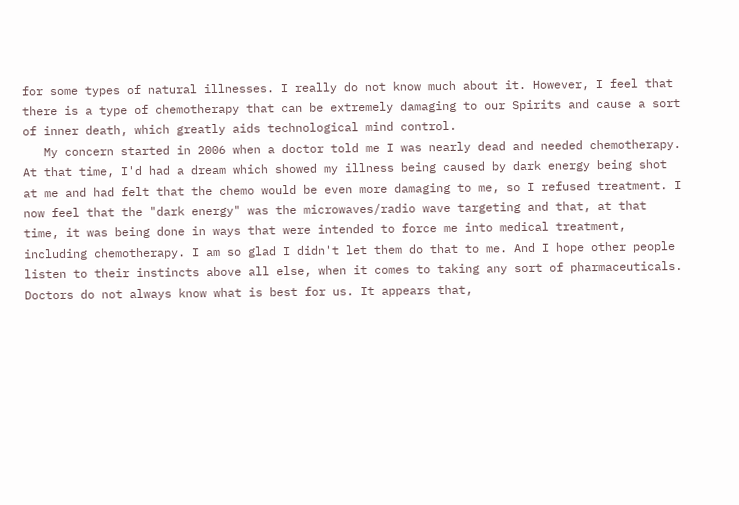for some types of natural illnesses. I really do not know much about it. However, I feel that there is a type of chemotherapy that can be extremely damaging to our Spirits and cause a sort of inner death, which greatly aids technological mind control.
   My concern started in 2006 when a doctor told me I was nearly dead and needed chemotherapy. At that time, I'd had a dream which showed my illness being caused by dark energy being shot at me and had felt that the chemo would be even more damaging to me, so I refused treatment. I now feel that the "dark energy" was the microwaves/radio wave targeting and that, at that time, it was being done in ways that were intended to force me into medical treatment, including chemotherapy. I am so glad I didn't let them do that to me. And I hope other people listen to their instincts above all else, when it comes to taking any sort of pharmaceuticals. Doctors do not always know what is best for us. It appears that,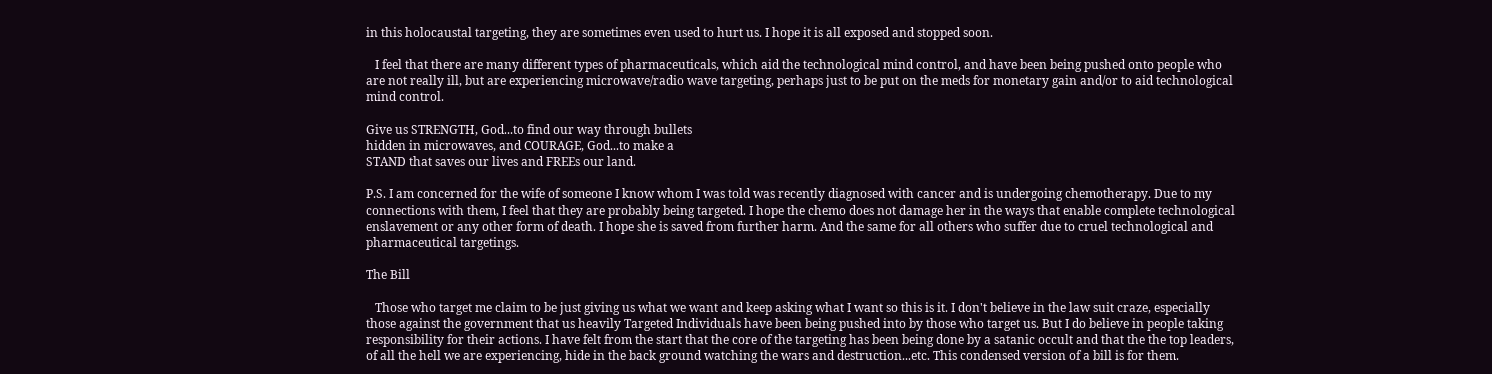in this holocaustal targeting, they are sometimes even used to hurt us. I hope it is all exposed and stopped soon.

   I feel that there are many different types of pharmaceuticals, which aid the technological mind control, and have been being pushed onto people who are not really ill, but are experiencing microwave/radio wave targeting, perhaps just to be put on the meds for monetary gain and/or to aid technological mind control.

Give us STRENGTH, God...to find our way through bullets
hidden in microwaves, and COURAGE, God...to make a
STAND that saves our lives and FREEs our land.

P.S. I am concerned for the wife of someone I know whom I was told was recently diagnosed with cancer and is undergoing chemotherapy. Due to my connections with them, I feel that they are probably being targeted. I hope the chemo does not damage her in the ways that enable complete technological enslavement or any other form of death. I hope she is saved from further harm. And the same for all others who suffer due to cruel technological and pharmaceutical targetings.

The Bill

   Those who target me claim to be just giving us what we want and keep asking what I want so this is it. I don't believe in the law suit craze, especially those against the government that us heavily Targeted Individuals have been being pushed into by those who target us. But I do believe in people taking responsibility for their actions. I have felt from the start that the core of the targeting has been being done by a satanic occult and that the the top leaders, of all the hell we are experiencing, hide in the back ground watching the wars and destruction...etc. This condensed version of a bill is for them.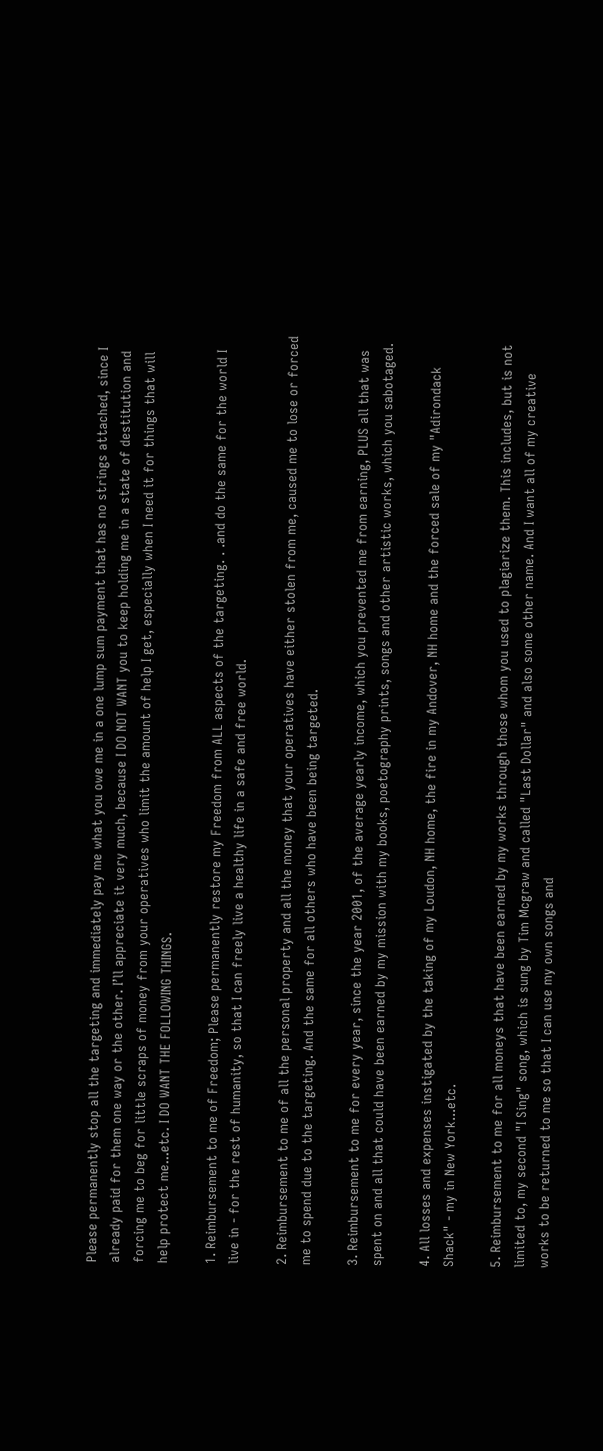Please permanently stop all the targeting and immediately pay me what you owe me in a one lump sum payment that has no strings attached, since I already paid for them one way or the other. I’ll appreciate it very much, because I DO NOT WANT you to keep holding me in a state of destitution and forcing me to beg for little scraps of money from your operatives who limit the amount of help I get, especially when I need it for things that will help protect me...etc. I DO WANT THE FOLLOWING THINGS.

1. Reimbursement to me of Freedom; Please permanently restore my Freedom from ALL aspects of the targeting. . .and do the same for the world I live in - for the rest of humanity, so that I can freely live a healthy life in a safe and free world.

2. Reimbursement to me of all the personal property and all the money that your operatives have either stolen from me, caused me to lose or forced me to spend due to the targeting. And the same for all others who have been being targeted.

3. Reimbursement to me for every year, since the year 2001, of the average yearly income, which you prevented me from earning, PLUS all that was spent on and all that could have been earned by my mission with my books, poetography prints, songs and other artistic works, which you sabotaged.

4. All losses and expenses instigated by the taking of my Loudon, NH home, the fire in my Andover, NH home and the forced sale of my "Adirondack Shack" - my in New York...etc.

5. Reimbursement to me for all moneys that have been earned by my works through those whom you used to plagiarize them. This includes, but is not limited to, my second "I Sing" song, which is sung by Tim Mcgraw and called "Last Dollar" and also some other name. And I want all of my creative works to be returned to me so that I can use my own songs and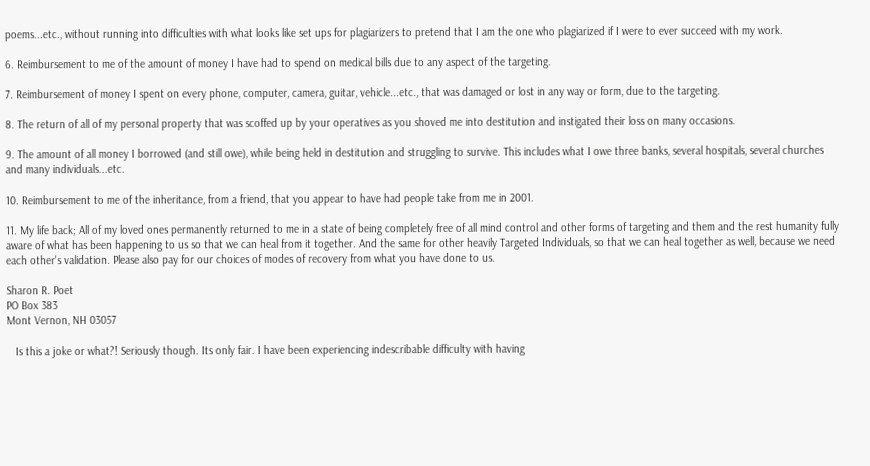poems...etc., without running into difficulties with what looks like set ups for plagiarizers to pretend that I am the one who plagiarized if I were to ever succeed with my work.

6. Reimbursement to me of the amount of money I have had to spend on medical bills due to any aspect of the targeting.

7. Reimbursement of money I spent on every phone, computer, camera, guitar, vehicle...etc., that was damaged or lost in any way or form, due to the targeting.

8. The return of all of my personal property that was scoffed up by your operatives as you shoved me into destitution and instigated their loss on many occasions.

9. The amount of all money I borrowed (and still owe), while being held in destitution and struggling to survive. This includes what I owe three banks, several hospitals, several churches and many individuals...etc.

10. Reimbursement to me of the inheritance, from a friend, that you appear to have had people take from me in 2001.

11. My life back; All of my loved ones permanently returned to me in a state of being completely free of all mind control and other forms of targeting and them and the rest humanity fully aware of what has been happening to us so that we can heal from it together. And the same for other heavily Targeted Individuals, so that we can heal together as well, because we need each other's validation. Please also pay for our choices of modes of recovery from what you have done to us.

Sharon R. Poet
PO Box 383
Mont Vernon, NH 03057

   Is this a joke or what?! Seriously though. Its only fair. I have been experiencing indescribable difficulty with having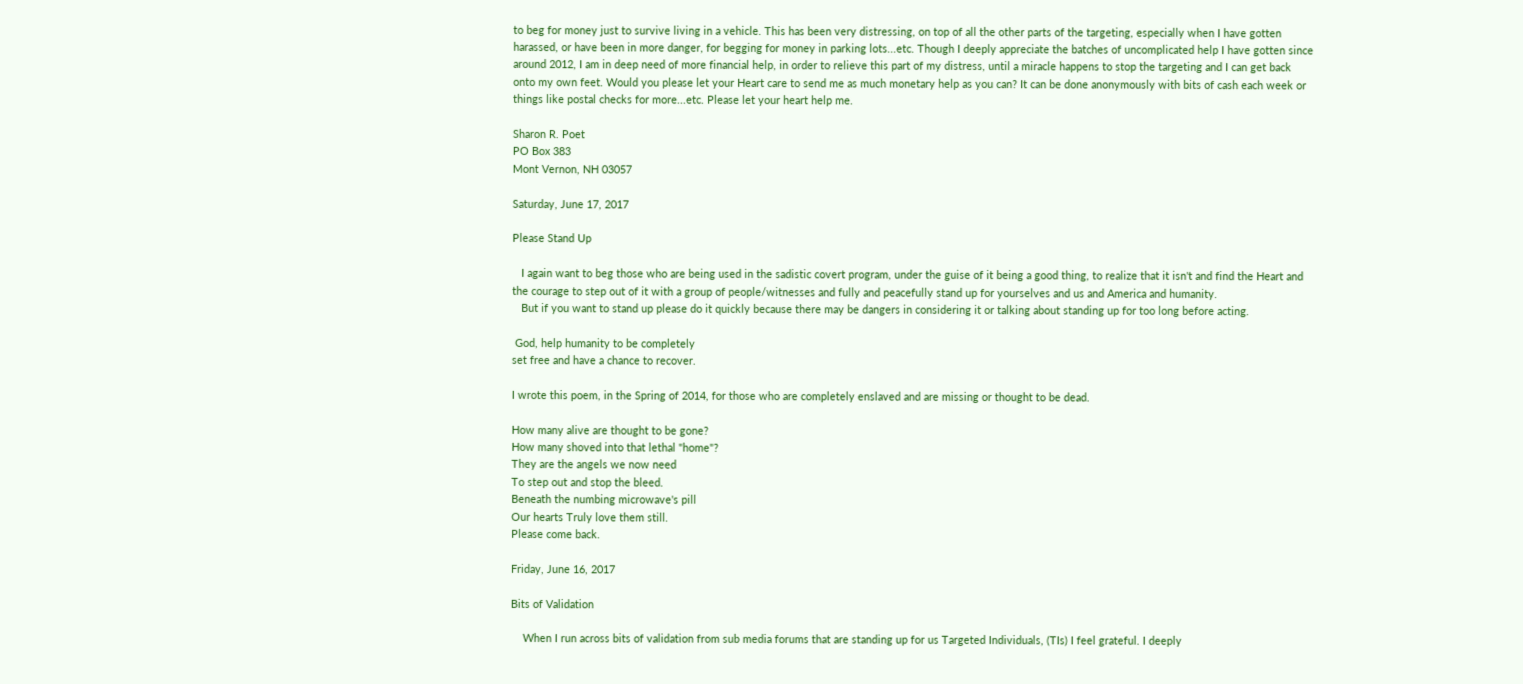to beg for money just to survive living in a vehicle. This has been very distressing, on top of all the other parts of the targeting, especially when I have gotten harassed, or have been in more danger, for begging for money in parking lots...etc. Though I deeply appreciate the batches of uncomplicated help I have gotten since around 2012, I am in deep need of more financial help, in order to relieve this part of my distress, until a miracle happens to stop the targeting and I can get back onto my own feet. Would you please let your Heart care to send me as much monetary help as you can? It can be done anonymously with bits of cash each week or things like postal checks for more...etc. Please let your heart help me.

Sharon R. Poet
PO Box 383
Mont Vernon, NH 03057

Saturday, June 17, 2017

Please Stand Up

   I again want to beg those who are being used in the sadistic covert program, under the guise of it being a good thing, to realize that it isn't and find the Heart and the courage to step out of it with a group of people/witnesses and fully and peacefully stand up for yourselves and us and America and humanity.
   But if you want to stand up please do it quickly because there may be dangers in considering it or talking about standing up for too long before acting.

 God, help humanity to be completely
set free and have a chance to recover.

I wrote this poem, in the Spring of 2014, for those who are completely enslaved and are missing or thought to be dead.

How many alive are thought to be gone?
How many shoved into that lethal "home"?
They are the angels we now need
To step out and stop the bleed.
Beneath the numbing microwave's pill
Our hearts Truly love them still.
Please come back.

Friday, June 16, 2017

Bits of Validation

    When I run across bits of validation from sub media forums that are standing up for us Targeted Individuals, (TIs) I feel grateful. I deeply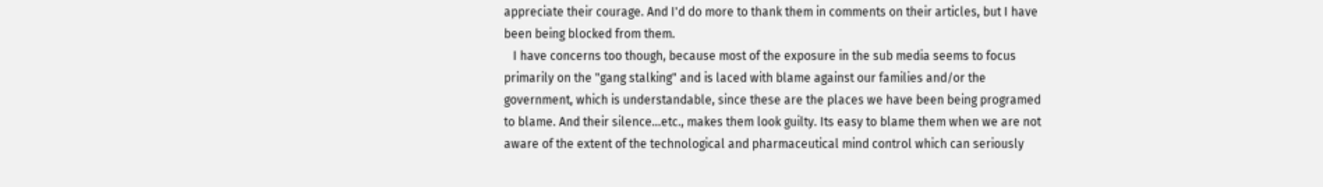appreciate their courage. And I'd do more to thank them in comments on their articles, but I have been being blocked from them.
   I have concerns too though, because most of the exposure in the sub media seems to focus primarily on the "gang stalking" and is laced with blame against our families and/or the government, which is understandable, since these are the places we have been being programed to blame. And their silence...etc., makes them look guilty. Its easy to blame them when we are not aware of the extent of the technological and pharmaceutical mind control which can seriously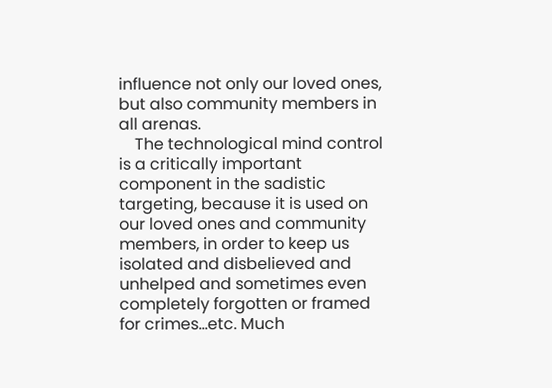influence not only our loved ones, but also community members in all arenas.
    The technological mind control is a critically important component in the sadistic targeting, because it is used on our loved ones and community members, in order to keep us isolated and disbelieved and unhelped and sometimes even completely forgotten or framed for crimes...etc. Much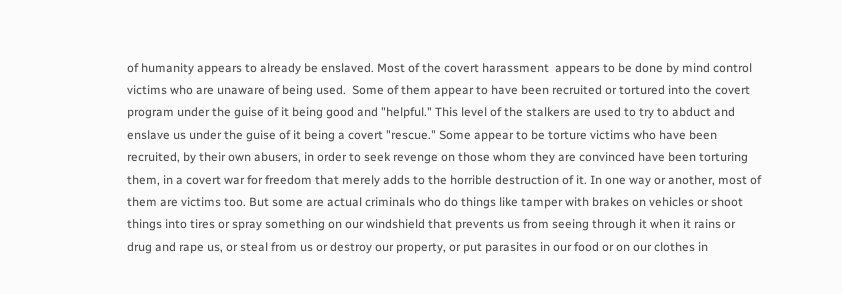of humanity appears to already be enslaved. Most of the covert harassment  appears to be done by mind control victims who are unaware of being used.  Some of them appear to have been recruited or tortured into the covert program under the guise of it being good and "helpful." This level of the stalkers are used to try to abduct and enslave us under the guise of it being a covert "rescue." Some appear to be torture victims who have been recruited, by their own abusers, in order to seek revenge on those whom they are convinced have been torturing them, in a covert war for freedom that merely adds to the horrible destruction of it. In one way or another, most of them are victims too. But some are actual criminals who do things like tamper with brakes on vehicles or shoot things into tires or spray something on our windshield that prevents us from seeing through it when it rains or drug and rape us, or steal from us or destroy our property, or put parasites in our food or on our clothes in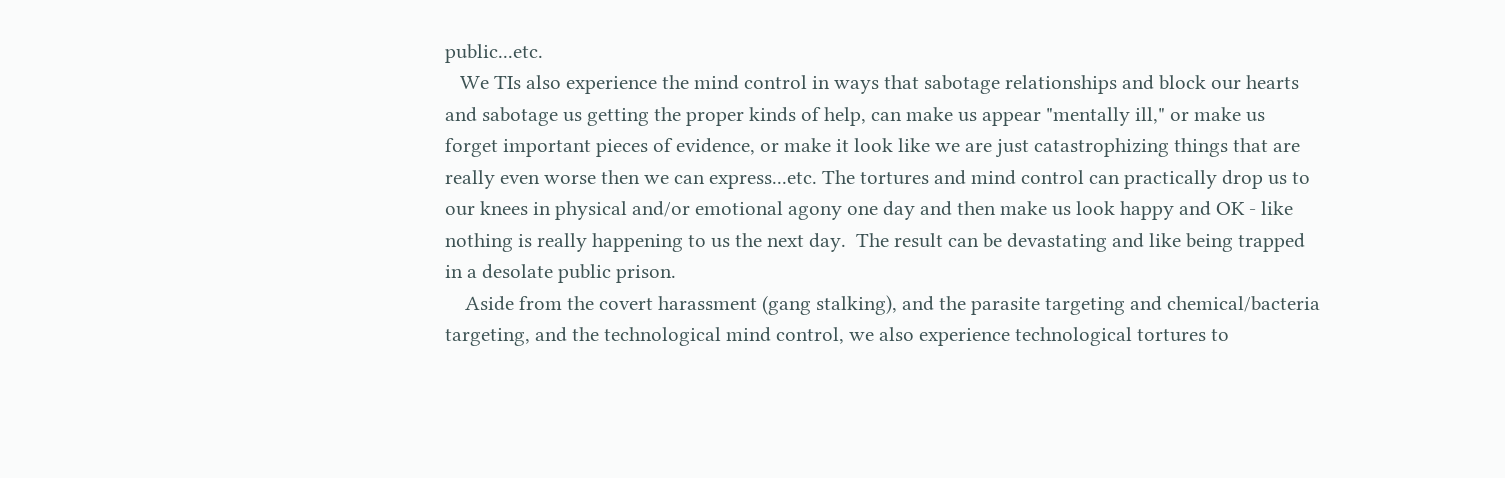public...etc.
   We TIs also experience the mind control in ways that sabotage relationships and block our hearts and sabotage us getting the proper kinds of help, can make us appear "mentally ill," or make us forget important pieces of evidence, or make it look like we are just catastrophizing things that are really even worse then we can express...etc. The tortures and mind control can practically drop us to our knees in physical and/or emotional agony one day and then make us look happy and OK - like nothing is really happening to us the next day.  The result can be devastating and like being trapped in a desolate public prison.
    Aside from the covert harassment (gang stalking), and the parasite targeting and chemical/bacteria targeting, and the technological mind control, we also experience technological tortures to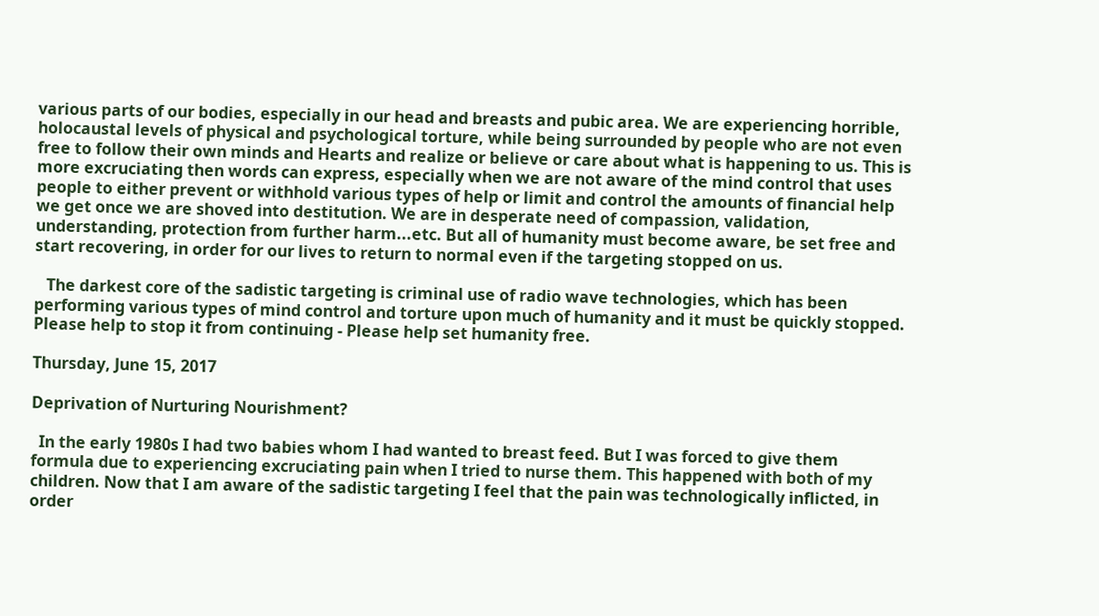various parts of our bodies, especially in our head and breasts and pubic area. We are experiencing horrible, holocaustal levels of physical and psychological torture, while being surrounded by people who are not even free to follow their own minds and Hearts and realize or believe or care about what is happening to us. This is more excruciating then words can express, especially when we are not aware of the mind control that uses people to either prevent or withhold various types of help or limit and control the amounts of financial help we get once we are shoved into destitution. We are in desperate need of compassion, validation, understanding, protection from further harm...etc. But all of humanity must become aware, be set free and start recovering, in order for our lives to return to normal even if the targeting stopped on us.

   The darkest core of the sadistic targeting is criminal use of radio wave technologies, which has been performing various types of mind control and torture upon much of humanity and it must be quickly stopped. Please help to stop it from continuing - Please help set humanity free.

Thursday, June 15, 2017

Deprivation of Nurturing Nourishment?

  In the early 1980s I had two babies whom I had wanted to breast feed. But I was forced to give them formula due to experiencing excruciating pain when I tried to nurse them. This happened with both of my children. Now that I am aware of the sadistic targeting I feel that the pain was technologically inflicted, in order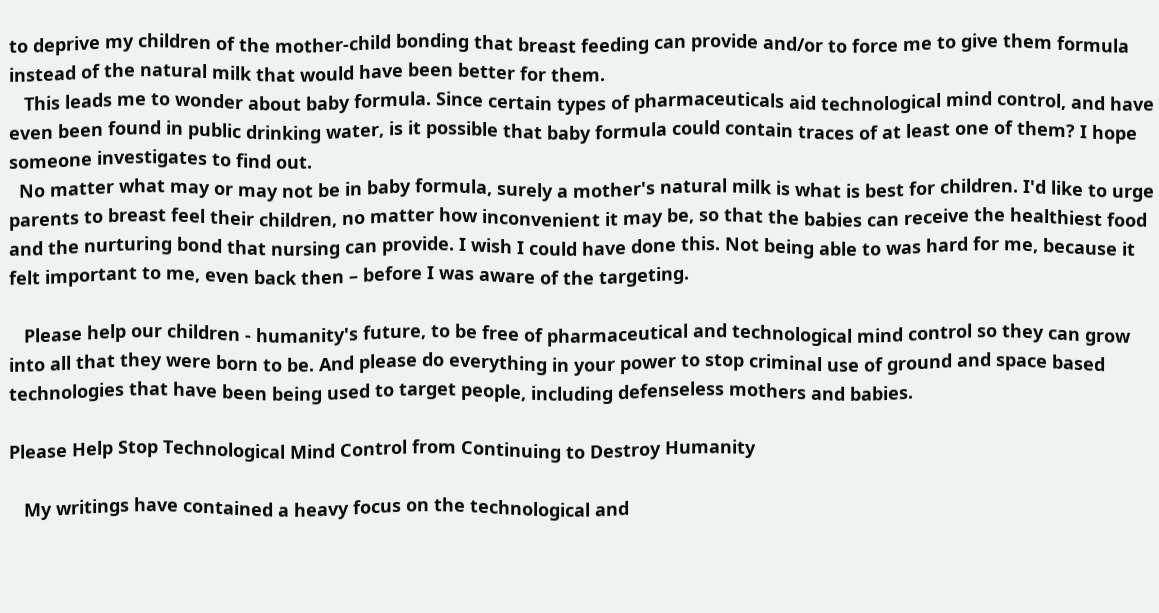to deprive my children of the mother-child bonding that breast feeding can provide and/or to force me to give them formula instead of the natural milk that would have been better for them.
   This leads me to wonder about baby formula. Since certain types of pharmaceuticals aid technological mind control, and have even been found in public drinking water, is it possible that baby formula could contain traces of at least one of them? I hope someone investigates to find out.
  No matter what may or may not be in baby formula, surely a mother's natural milk is what is best for children. I'd like to urge parents to breast feel their children, no matter how inconvenient it may be, so that the babies can receive the healthiest food and the nurturing bond that nursing can provide. I wish I could have done this. Not being able to was hard for me, because it felt important to me, even back then – before I was aware of the targeting.

   Please help our children - humanity's future, to be free of pharmaceutical and technological mind control so they can grow into all that they were born to be. And please do everything in your power to stop criminal use of ground and space based technologies that have been being used to target people, including defenseless mothers and babies.

Please Help Stop Technological Mind Control from Continuing to Destroy Humanity

   My writings have contained a heavy focus on the technological and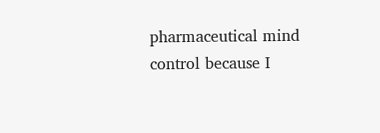pharmaceutical mind control because I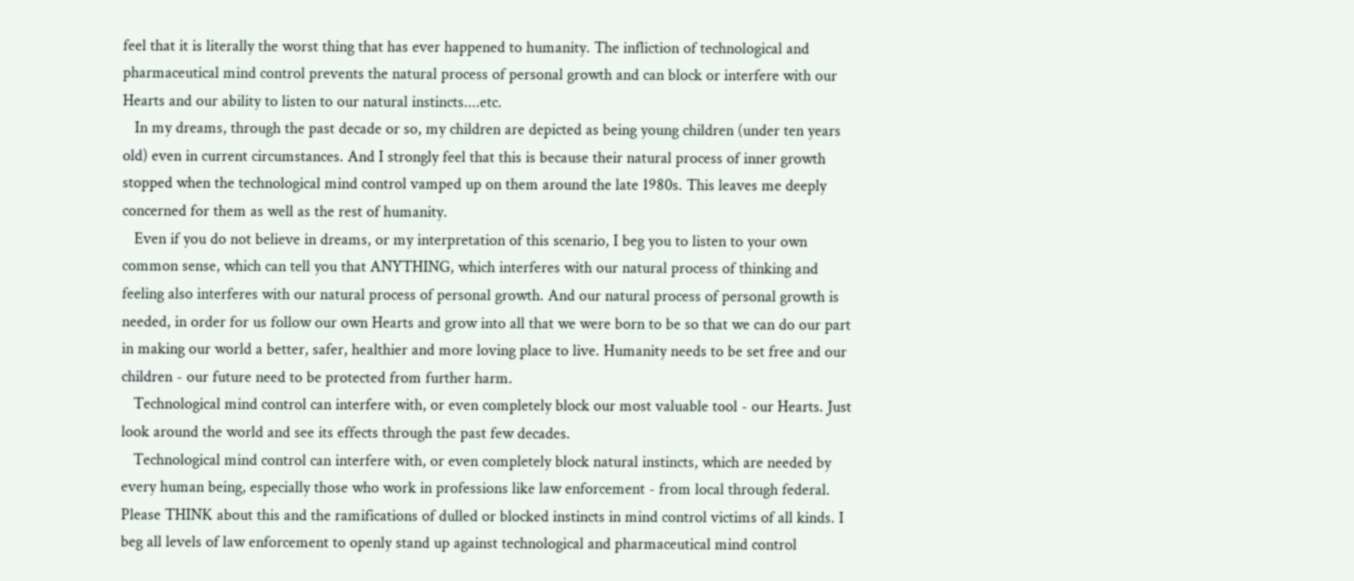feel that it is literally the worst thing that has ever happened to humanity. The infliction of technological and pharmaceutical mind control prevents the natural process of personal growth and can block or interfere with our Hearts and our ability to listen to our natural instincts....etc.
   In my dreams, through the past decade or so, my children are depicted as being young children (under ten years old) even in current circumstances. And I strongly feel that this is because their natural process of inner growth stopped when the technological mind control vamped up on them around the late 1980s. This leaves me deeply concerned for them as well as the rest of humanity.
   Even if you do not believe in dreams, or my interpretation of this scenario, I beg you to listen to your own common sense, which can tell you that ANYTHING, which interferes with our natural process of thinking and feeling also interferes with our natural process of personal growth. And our natural process of personal growth is needed, in order for us follow our own Hearts and grow into all that we were born to be so that we can do our part in making our world a better, safer, healthier and more loving place to live. Humanity needs to be set free and our children - our future need to be protected from further harm.
   Technological mind control can interfere with, or even completely block our most valuable tool - our Hearts. Just look around the world and see its effects through the past few decades.
   Technological mind control can interfere with, or even completely block natural instincts, which are needed by every human being, especially those who work in professions like law enforcement - from local through federal. Please THINK about this and the ramifications of dulled or blocked instincts in mind control victims of all kinds. I beg all levels of law enforcement to openly stand up against technological and pharmaceutical mind control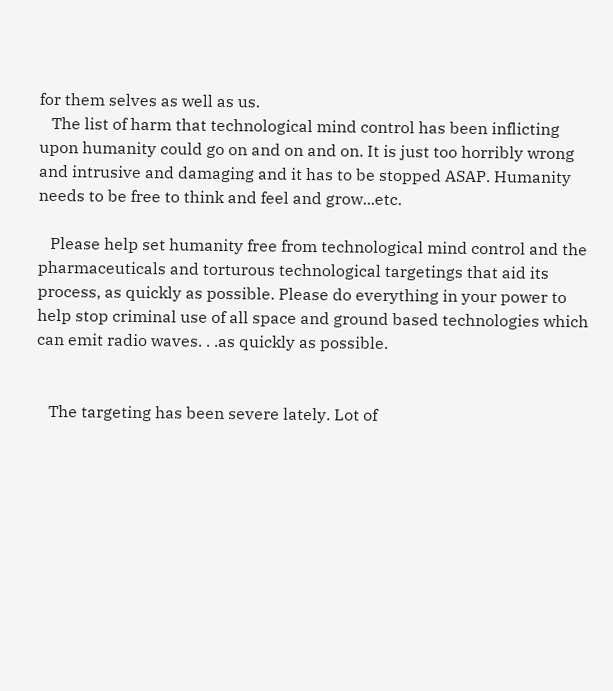for them selves as well as us.
   The list of harm that technological mind control has been inflicting upon humanity could go on and on and on. It is just too horribly wrong and intrusive and damaging and it has to be stopped ASAP. Humanity needs to be free to think and feel and grow...etc.

   Please help set humanity free from technological mind control and the pharmaceuticals and torturous technological targetings that aid its process, as quickly as possible. Please do everything in your power to help stop criminal use of all space and ground based technologies which can emit radio waves. . .as quickly as possible.


   The targeting has been severe lately. Lot of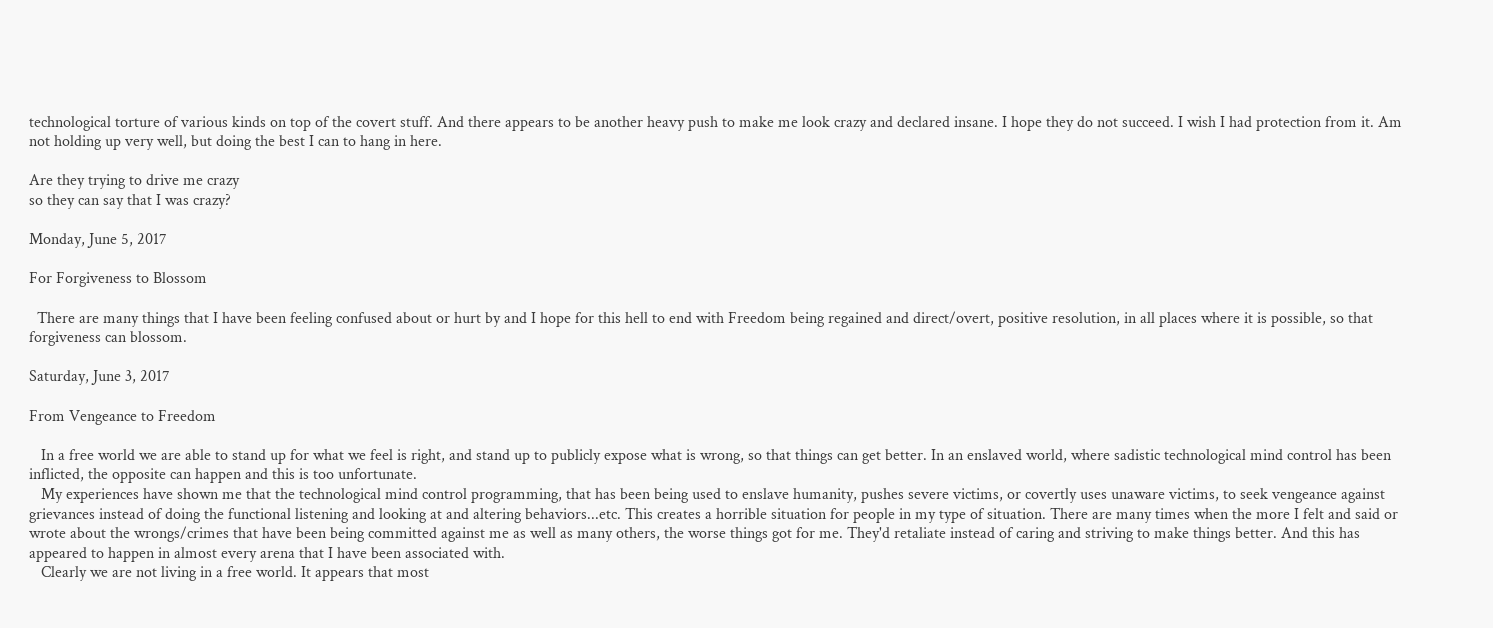technological torture of various kinds on top of the covert stuff. And there appears to be another heavy push to make me look crazy and declared insane. I hope they do not succeed. I wish I had protection from it. Am not holding up very well, but doing the best I can to hang in here.

Are they trying to drive me crazy
so they can say that I was crazy?

Monday, June 5, 2017

For Forgiveness to Blossom

  There are many things that I have been feeling confused about or hurt by and I hope for this hell to end with Freedom being regained and direct/overt, positive resolution, in all places where it is possible, so that forgiveness can blossom.

Saturday, June 3, 2017

From Vengeance to Freedom

   In a free world we are able to stand up for what we feel is right, and stand up to publicly expose what is wrong, so that things can get better. In an enslaved world, where sadistic technological mind control has been inflicted, the opposite can happen and this is too unfortunate.
   My experiences have shown me that the technological mind control programming, that has been being used to enslave humanity, pushes severe victims, or covertly uses unaware victims, to seek vengeance against grievances instead of doing the functional listening and looking at and altering behaviors...etc. This creates a horrible situation for people in my type of situation. There are many times when the more I felt and said or wrote about the wrongs/crimes that have been being committed against me as well as many others, the worse things got for me. They'd retaliate instead of caring and striving to make things better. And this has appeared to happen in almost every arena that I have been associated with.
   Clearly we are not living in a free world. It appears that most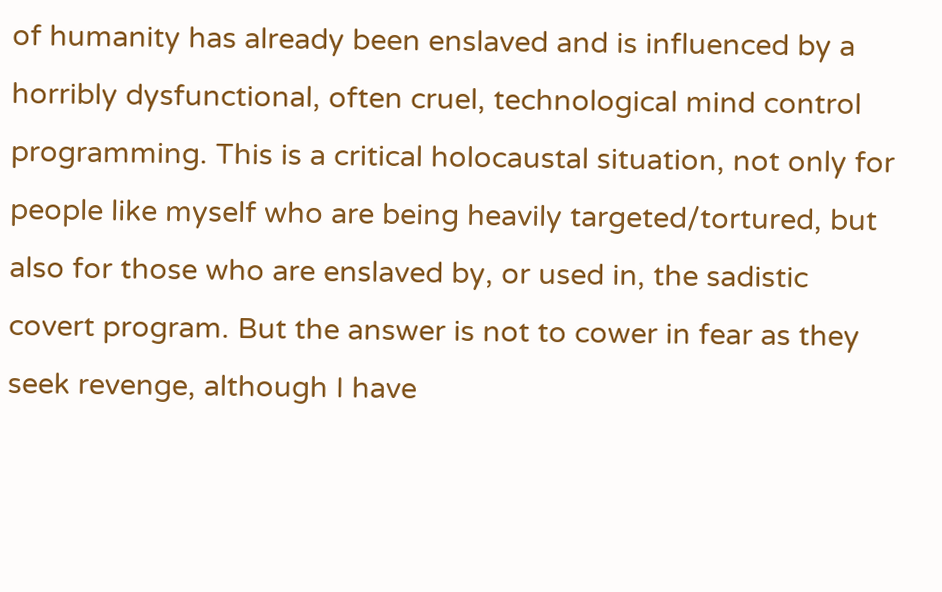of humanity has already been enslaved and is influenced by a horribly dysfunctional, often cruel, technological mind control programming. This is a critical holocaustal situation, not only for people like myself who are being heavily targeted/tortured, but also for those who are enslaved by, or used in, the sadistic covert program. But the answer is not to cower in fear as they seek revenge, although I have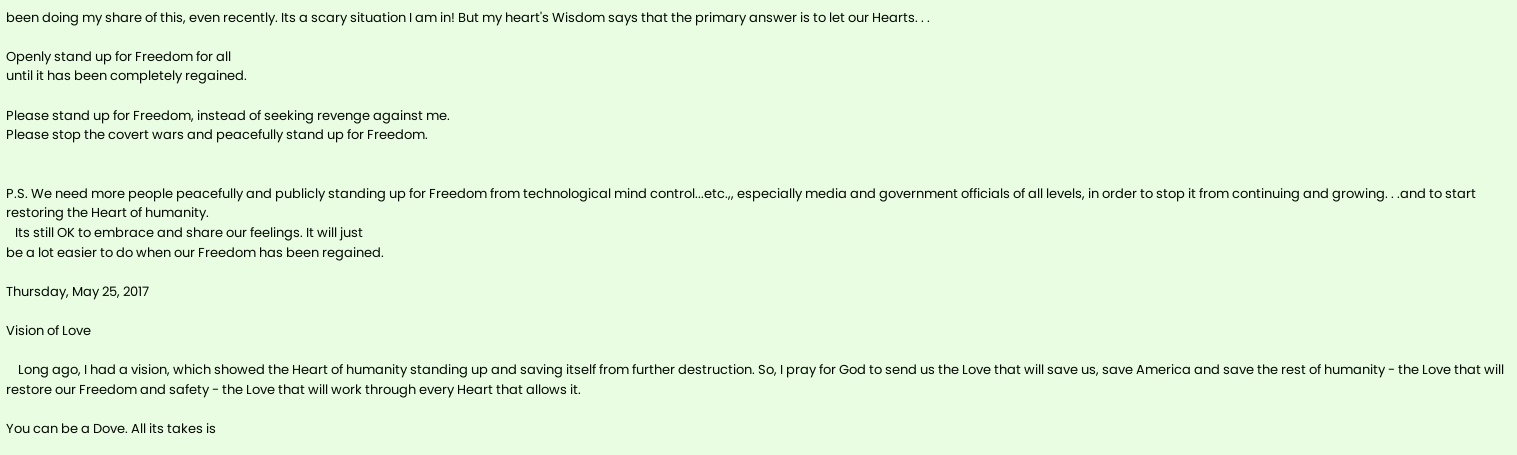been doing my share of this, even recently. Its a scary situation I am in! But my heart's Wisdom says that the primary answer is to let our Hearts. . .

Openly stand up for Freedom for all
until it has been completely regained.

Please stand up for Freedom, instead of seeking revenge against me.
Please stop the covert wars and peacefully stand up for Freedom.


P.S. We need more people peacefully and publicly standing up for Freedom from technological mind control...etc.,, especially media and government officials of all levels, in order to stop it from continuing and growing. . .and to start restoring the Heart of humanity.
   Its still OK to embrace and share our feelings. It will just
be a lot easier to do when our Freedom has been regained.

Thursday, May 25, 2017

Vision of Love

    Long ago, I had a vision, which showed the Heart of humanity standing up and saving itself from further destruction. So, I pray for God to send us the Love that will save us, save America and save the rest of humanity - the Love that will restore our Freedom and safety - the Love that will work through every Heart that allows it.

You can be a Dove. All its takes is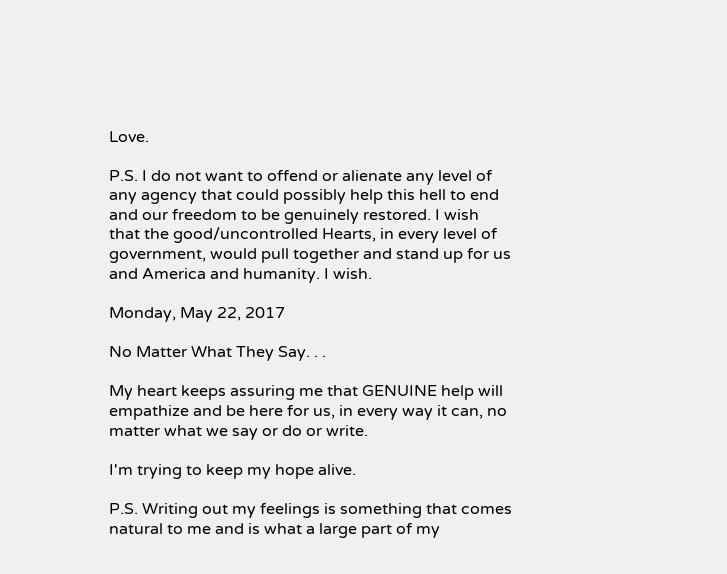Love.

P.S. I do not want to offend or alienate any level of any agency that could possibly help this hell to end and our freedom to be genuinely restored. I wish that the good/uncontrolled Hearts, in every level of government, would pull together and stand up for us and America and humanity. I wish.

Monday, May 22, 2017

No Matter What They Say. . .

My heart keeps assuring me that GENUINE help will empathize and be here for us, in every way it can, no matter what we say or do or write.

I'm trying to keep my hope alive.

P.S. Writing out my feelings is something that comes natural to me and is what a large part of my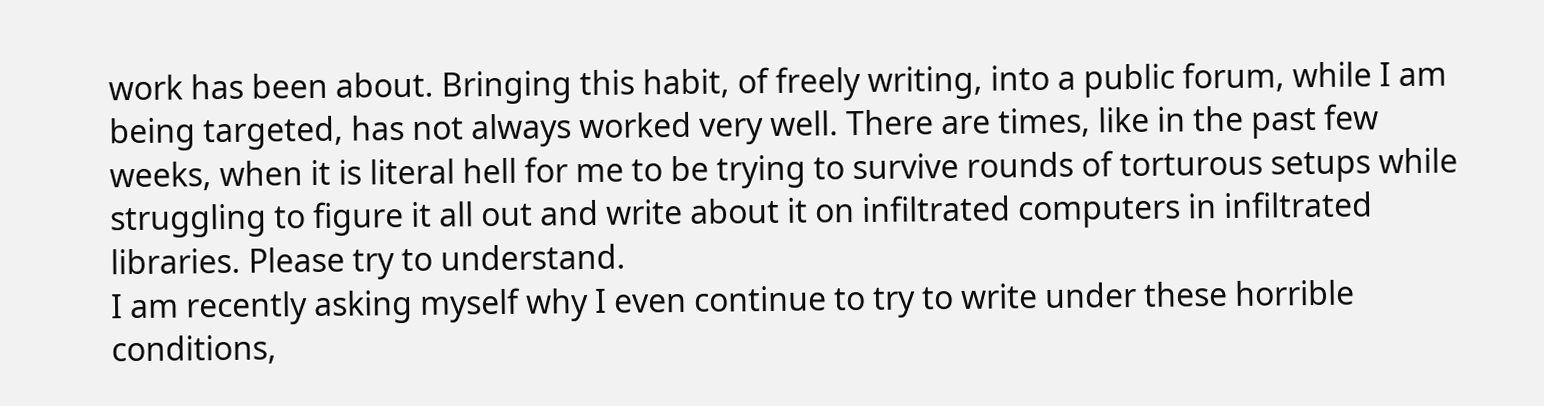work has been about. Bringing this habit, of freely writing, into a public forum, while I am being targeted, has not always worked very well. There are times, like in the past few weeks, when it is literal hell for me to be trying to survive rounds of torturous setups while struggling to figure it all out and write about it on infiltrated computers in infiltrated libraries. Please try to understand.
I am recently asking myself why I even continue to try to write under these horrible conditions,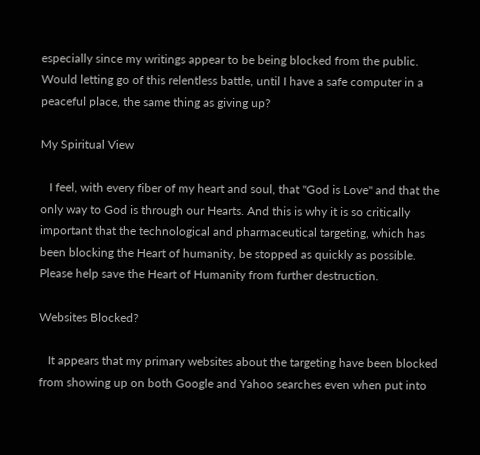especially since my writings appear to be being blocked from the public. Would letting go of this relentless battle, until I have a safe computer in a peaceful place, the same thing as giving up?

My Spiritual View

   I feel, with every fiber of my heart and soul, that "God is Love" and that the only way to God is through our Hearts. And this is why it is so critically important that the technological and pharmaceutical targeting, which has been blocking the Heart of humanity, be stopped as quickly as possible. Please help save the Heart of Humanity from further destruction.

Websites Blocked?

   It appears that my primary websites about the targeting have been blocked from showing up on both Google and Yahoo searches even when put into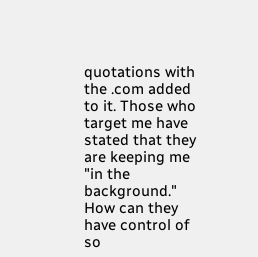quotations with the .com added to it. Those who target me have stated that they are keeping me "in the background." How can they have control of so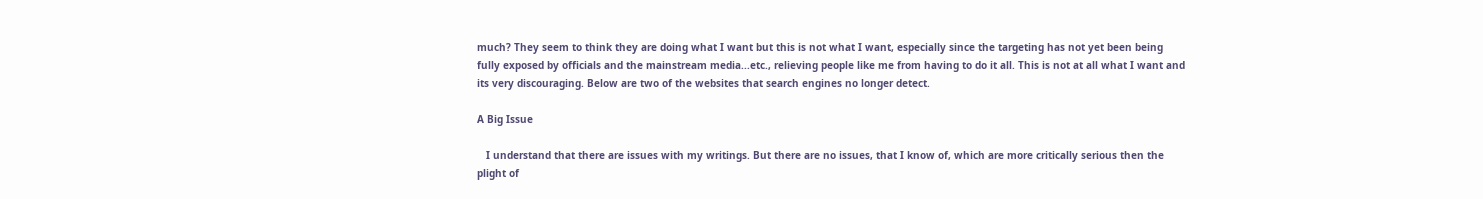much? They seem to think they are doing what I want but this is not what I want, especially since the targeting has not yet been being fully exposed by officials and the mainstream media...etc., relieving people like me from having to do it all. This is not at all what I want and its very discouraging. Below are two of the websites that search engines no longer detect.

A Big Issue

   I understand that there are issues with my writings. But there are no issues, that I know of, which are more critically serious then the plight of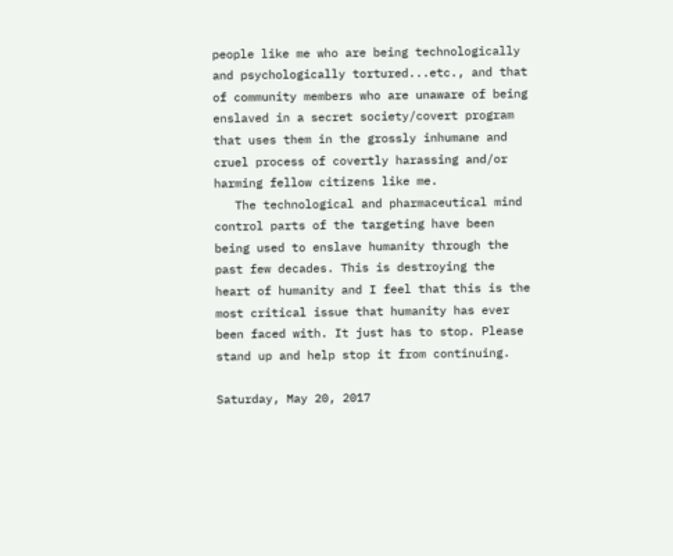people like me who are being technologically and psychologically tortured...etc., and that of community members who are unaware of being enslaved in a secret society/covert program that uses them in the grossly inhumane and cruel process of covertly harassing and/or harming fellow citizens like me.
   The technological and pharmaceutical mind control parts of the targeting have been being used to enslave humanity through the past few decades. This is destroying the heart of humanity and I feel that this is the most critical issue that humanity has ever been faced with. It just has to stop. Please stand up and help stop it from continuing.

Saturday, May 20, 2017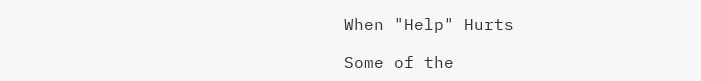When "Help" Hurts

Some of the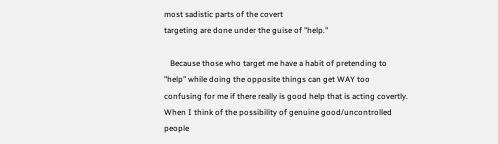most sadistic parts of the covert
targeting are done under the guise of "help."

   Because those who target me have a habit of pretending to "help" while doing the opposite things can get WAY too confusing for me if there really is good help that is acting covertly. When I think of the possibility of genuine good/uncontrolled people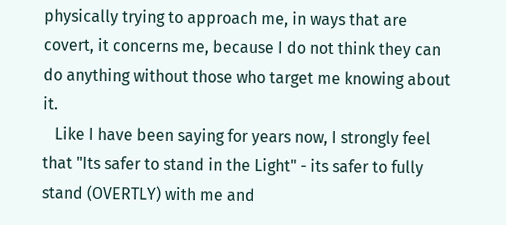physically trying to approach me, in ways that are covert, it concerns me, because I do not think they can do anything without those who target me knowing about it.
   Like I have been saying for years now, I strongly feel that "Its safer to stand in the Light" - its safer to fully stand (OVERTLY) with me and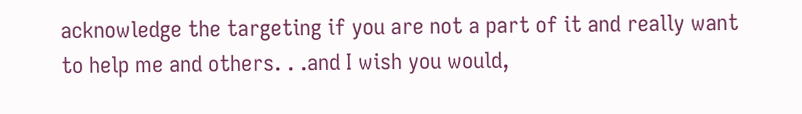acknowledge the targeting if you are not a part of it and really want to help me and others. . .and I wish you would,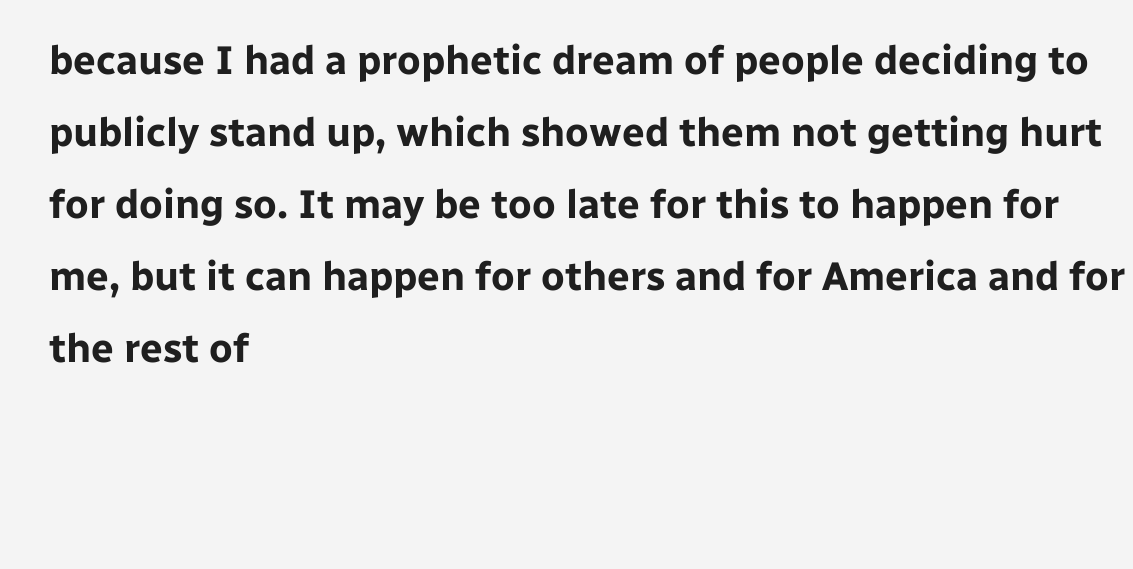because I had a prophetic dream of people deciding to publicly stand up, which showed them not getting hurt for doing so. It may be too late for this to happen for me, but it can happen for others and for America and for the rest of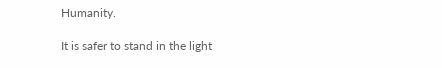Humanity.

It is safer to stand in the light